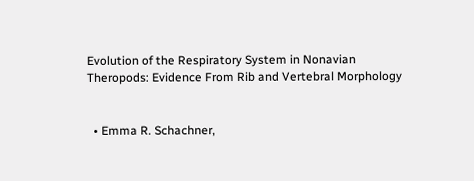Evolution of the Respiratory System in Nonavian Theropods: Evidence From Rib and Vertebral Morphology


  • Emma R. Schachner,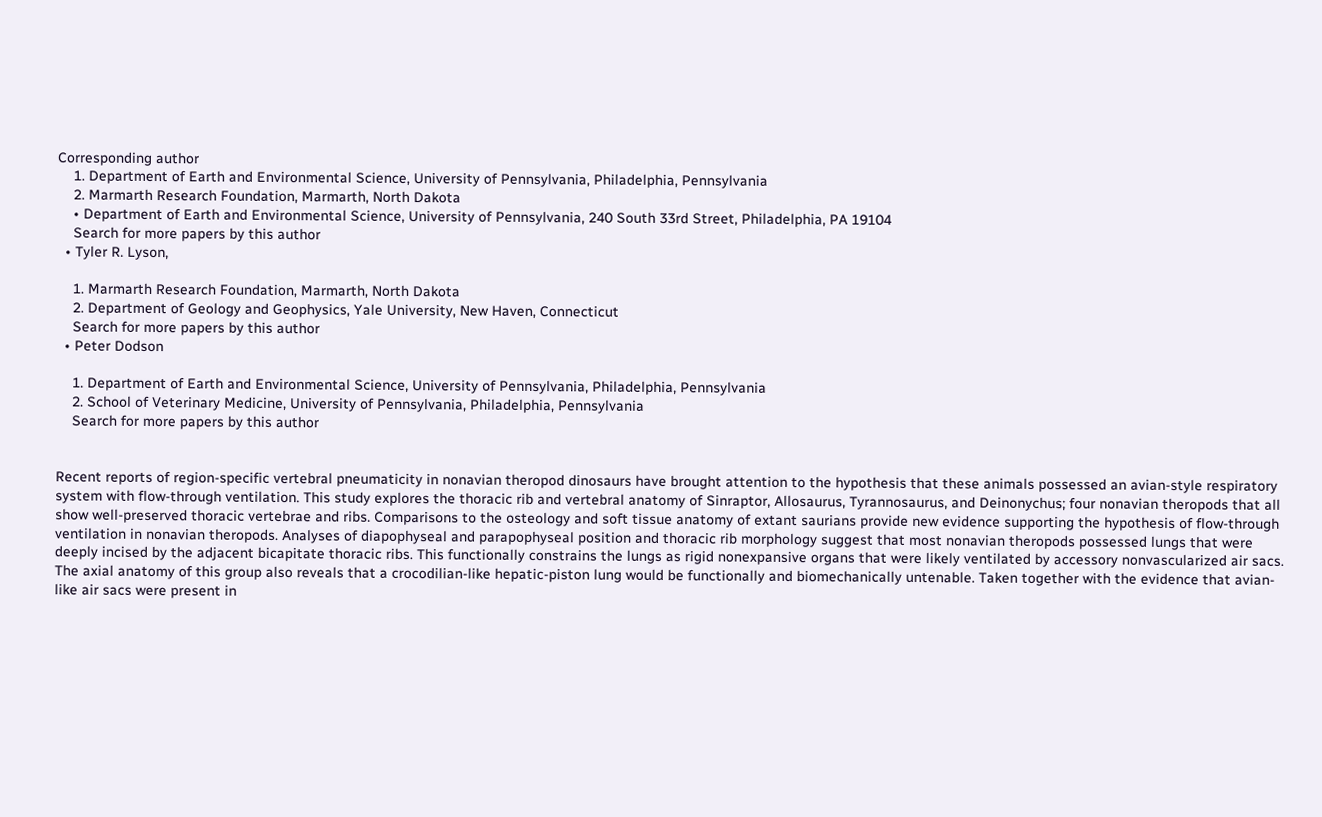Corresponding author
    1. Department of Earth and Environmental Science, University of Pennsylvania, Philadelphia, Pennsylvania
    2. Marmarth Research Foundation, Marmarth, North Dakota
    • Department of Earth and Environmental Science, University of Pennsylvania, 240 South 33rd Street, Philadelphia, PA 19104
    Search for more papers by this author
  • Tyler R. Lyson,

    1. Marmarth Research Foundation, Marmarth, North Dakota
    2. Department of Geology and Geophysics, Yale University, New Haven, Connecticut
    Search for more papers by this author
  • Peter Dodson

    1. Department of Earth and Environmental Science, University of Pennsylvania, Philadelphia, Pennsylvania
    2. School of Veterinary Medicine, University of Pennsylvania, Philadelphia, Pennsylvania
    Search for more papers by this author


Recent reports of region-specific vertebral pneumaticity in nonavian theropod dinosaurs have brought attention to the hypothesis that these animals possessed an avian-style respiratory system with flow-through ventilation. This study explores the thoracic rib and vertebral anatomy of Sinraptor, Allosaurus, Tyrannosaurus, and Deinonychus; four nonavian theropods that all show well-preserved thoracic vertebrae and ribs. Comparisons to the osteology and soft tissue anatomy of extant saurians provide new evidence supporting the hypothesis of flow-through ventilation in nonavian theropods. Analyses of diapophyseal and parapophyseal position and thoracic rib morphology suggest that most nonavian theropods possessed lungs that were deeply incised by the adjacent bicapitate thoracic ribs. This functionally constrains the lungs as rigid nonexpansive organs that were likely ventilated by accessory nonvascularized air sacs. The axial anatomy of this group also reveals that a crocodilian-like hepatic-piston lung would be functionally and biomechanically untenable. Taken together with the evidence that avian-like air sacs were present in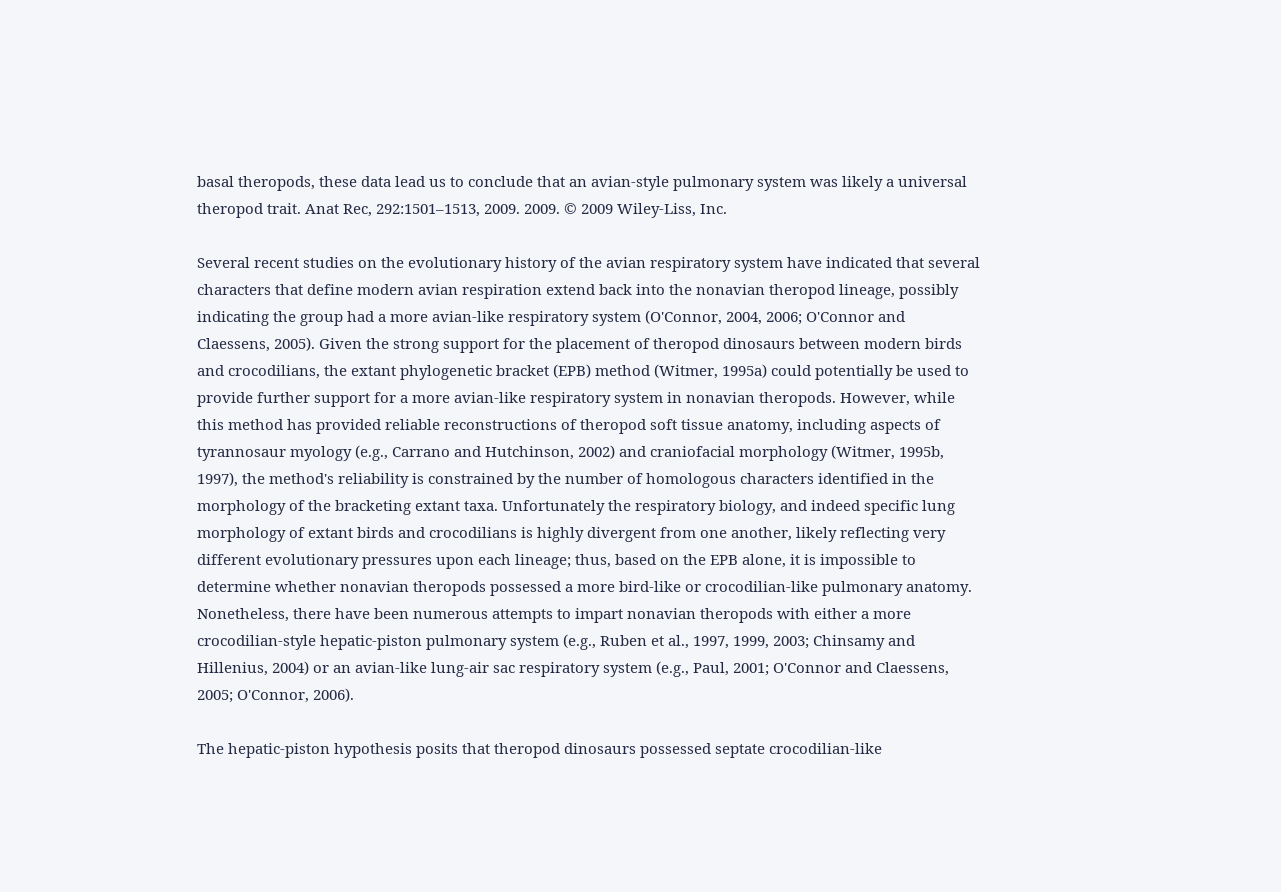basal theropods, these data lead us to conclude that an avian-style pulmonary system was likely a universal theropod trait. Anat Rec, 292:1501–1513, 2009. 2009. © 2009 Wiley-Liss, Inc.

Several recent studies on the evolutionary history of the avian respiratory system have indicated that several characters that define modern avian respiration extend back into the nonavian theropod lineage, possibly indicating the group had a more avian-like respiratory system (O'Connor, 2004, 2006; O'Connor and Claessens, 2005). Given the strong support for the placement of theropod dinosaurs between modern birds and crocodilians, the extant phylogenetic bracket (EPB) method (Witmer, 1995a) could potentially be used to provide further support for a more avian-like respiratory system in nonavian theropods. However, while this method has provided reliable reconstructions of theropod soft tissue anatomy, including aspects of tyrannosaur myology (e.g., Carrano and Hutchinson, 2002) and craniofacial morphology (Witmer, 1995b, 1997), the method's reliability is constrained by the number of homologous characters identified in the morphology of the bracketing extant taxa. Unfortunately the respiratory biology, and indeed specific lung morphology of extant birds and crocodilians is highly divergent from one another, likely reflecting very different evolutionary pressures upon each lineage; thus, based on the EPB alone, it is impossible to determine whether nonavian theropods possessed a more bird-like or crocodilian-like pulmonary anatomy. Nonetheless, there have been numerous attempts to impart nonavian theropods with either a more crocodilian-style hepatic-piston pulmonary system (e.g., Ruben et al., 1997, 1999, 2003; Chinsamy and Hillenius, 2004) or an avian-like lung-air sac respiratory system (e.g., Paul, 2001; O'Connor and Claessens, 2005; O'Connor, 2006).

The hepatic-piston hypothesis posits that theropod dinosaurs possessed septate crocodilian-like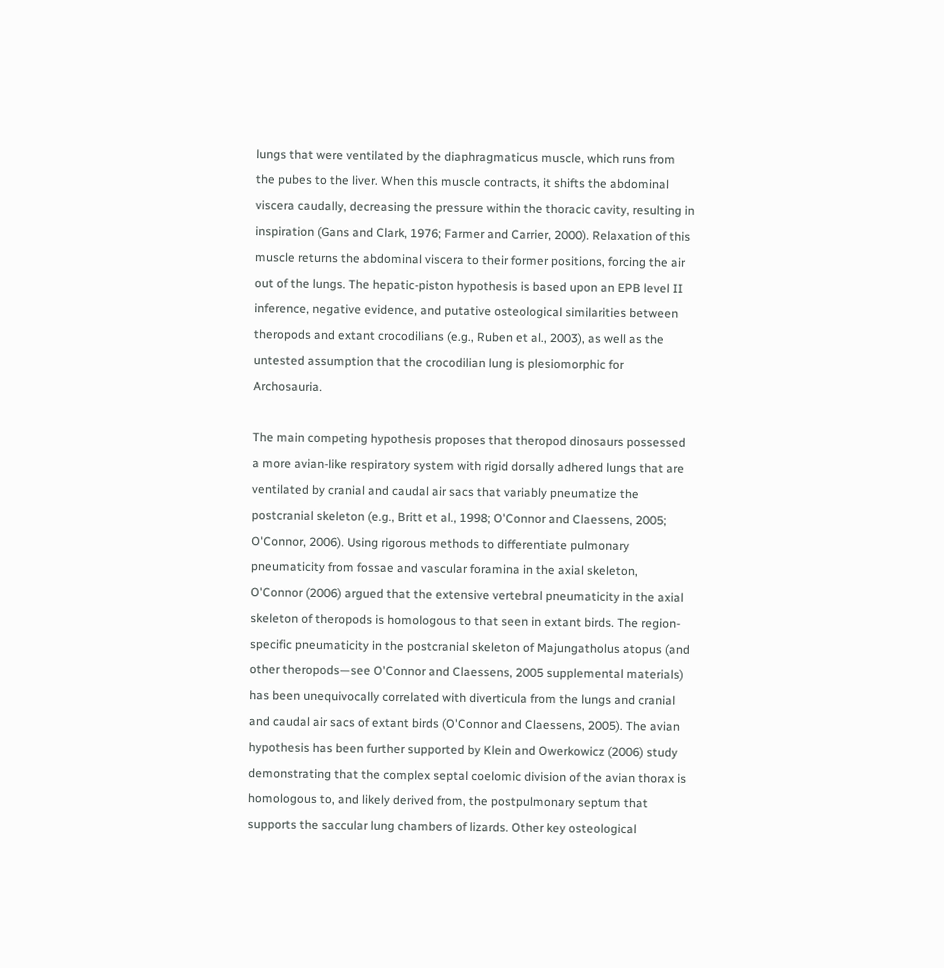lungs that were ventilated by the diaphragmaticus muscle, which runs from the pubes to the liver. When this muscle contracts, it shifts the abdominal viscera caudally, decreasing the pressure within the thoracic cavity, resulting in inspiration (Gans and Clark, 1976; Farmer and Carrier, 2000). Relaxation of this muscle returns the abdominal viscera to their former positions, forcing the air out of the lungs. The hepatic-piston hypothesis is based upon an EPB level II inference, negative evidence, and putative osteological similarities between theropods and extant crocodilians (e.g., Ruben et al., 2003), as well as the untested assumption that the crocodilian lung is plesiomorphic for Archosauria.

The main competing hypothesis proposes that theropod dinosaurs possessed a more avian-like respiratory system with rigid dorsally adhered lungs that are ventilated by cranial and caudal air sacs that variably pneumatize the postcranial skeleton (e.g., Britt et al., 1998; O'Connor and Claessens, 2005; O'Connor, 2006). Using rigorous methods to differentiate pulmonary pneumaticity from fossae and vascular foramina in the axial skeleton, O'Connor (2006) argued that the extensive vertebral pneumaticity in the axial skeleton of theropods is homologous to that seen in extant birds. The region-specific pneumaticity in the postcranial skeleton of Majungatholus atopus (and other theropods—see O'Connor and Claessens, 2005 supplemental materials) has been unequivocally correlated with diverticula from the lungs and cranial and caudal air sacs of extant birds (O'Connor and Claessens, 2005). The avian hypothesis has been further supported by Klein and Owerkowicz (2006) study demonstrating that the complex septal coelomic division of the avian thorax is homologous to, and likely derived from, the postpulmonary septum that supports the saccular lung chambers of lizards. Other key osteological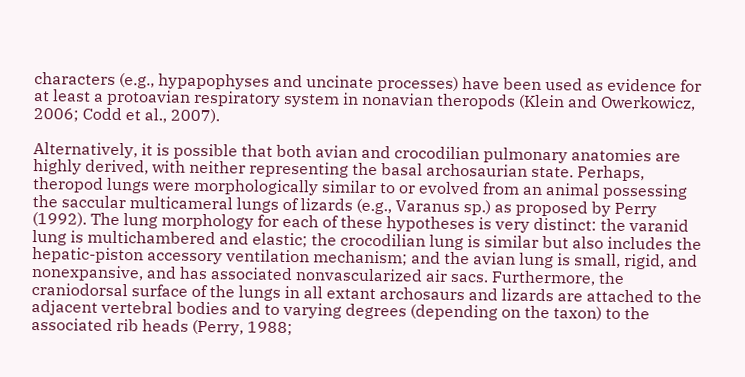characters (e.g., hypapophyses and uncinate processes) have been used as evidence for at least a protoavian respiratory system in nonavian theropods (Klein and Owerkowicz, 2006; Codd et al., 2007).

Alternatively, it is possible that both avian and crocodilian pulmonary anatomies are highly derived, with neither representing the basal archosaurian state. Perhaps, theropod lungs were morphologically similar to or evolved from an animal possessing the saccular multicameral lungs of lizards (e.g., Varanus sp.) as proposed by Perry (1992). The lung morphology for each of these hypotheses is very distinct: the varanid lung is multichambered and elastic; the crocodilian lung is similar but also includes the hepatic-piston accessory ventilation mechanism; and the avian lung is small, rigid, and nonexpansive, and has associated nonvascularized air sacs. Furthermore, the craniodorsal surface of the lungs in all extant archosaurs and lizards are attached to the adjacent vertebral bodies and to varying degrees (depending on the taxon) to the associated rib heads (Perry, 1988;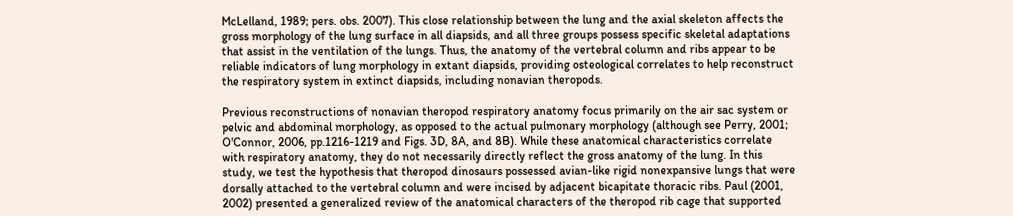McLelland, 1989; pers. obs. 2007). This close relationship between the lung and the axial skeleton affects the gross morphology of the lung surface in all diapsids, and all three groups possess specific skeletal adaptations that assist in the ventilation of the lungs. Thus, the anatomy of the vertebral column and ribs appear to be reliable indicators of lung morphology in extant diapsids, providing osteological correlates to help reconstruct the respiratory system in extinct diapsids, including nonavian theropods.

Previous reconstructions of nonavian theropod respiratory anatomy focus primarily on the air sac system or pelvic and abdominal morphology, as opposed to the actual pulmonary morphology (although see Perry, 2001; O'Connor, 2006, pp.1216-1219 and Figs. 3D, 8A, and 8B). While these anatomical characteristics correlate with respiratory anatomy, they do not necessarily directly reflect the gross anatomy of the lung. In this study, we test the hypothesis that theropod dinosaurs possessed avian-like rigid nonexpansive lungs that were dorsally attached to the vertebral column and were incised by adjacent bicapitate thoracic ribs. Paul (2001, 2002) presented a generalized review of the anatomical characters of the theropod rib cage that supported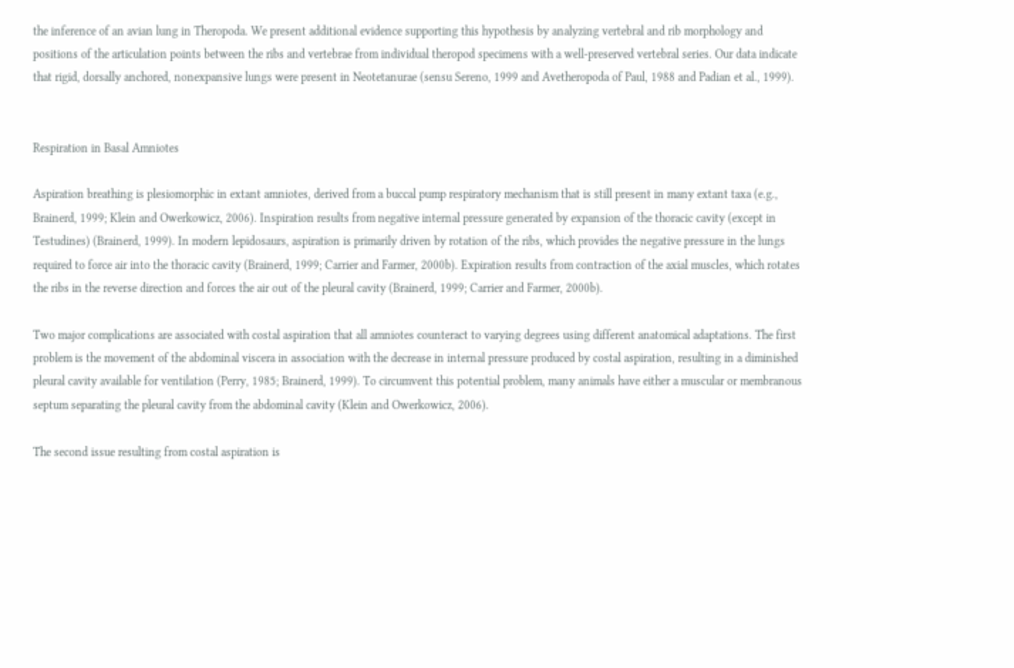the inference of an avian lung in Theropoda. We present additional evidence supporting this hypothesis by analyzing vertebral and rib morphology and positions of the articulation points between the ribs and vertebrae from individual theropod specimens with a well-preserved vertebral series. Our data indicate that rigid, dorsally anchored, nonexpansive lungs were present in Neotetanurae (sensu Sereno, 1999 and Avetheropoda of Paul, 1988 and Padian et al., 1999).


Respiration in Basal Amniotes

Aspiration breathing is plesiomorphic in extant amniotes, derived from a buccal pump respiratory mechanism that is still present in many extant taxa (e.g., Brainerd, 1999; Klein and Owerkowicz, 2006). Inspiration results from negative internal pressure generated by expansion of the thoracic cavity (except in Testudines) (Brainerd, 1999). In modern lepidosaurs, aspiration is primarily driven by rotation of the ribs, which provides the negative pressure in the lungs required to force air into the thoracic cavity (Brainerd, 1999; Carrier and Farmer, 2000b). Expiration results from contraction of the axial muscles, which rotates the ribs in the reverse direction and forces the air out of the pleural cavity (Brainerd, 1999; Carrier and Farmer, 2000b).

Two major complications are associated with costal aspiration that all amniotes counteract to varying degrees using different anatomical adaptations. The first problem is the movement of the abdominal viscera in association with the decrease in internal pressure produced by costal aspiration, resulting in a diminished pleural cavity available for ventilation (Perry, 1985; Brainerd, 1999). To circumvent this potential problem, many animals have either a muscular or membranous septum separating the pleural cavity from the abdominal cavity (Klein and Owerkowicz, 2006).

The second issue resulting from costal aspiration is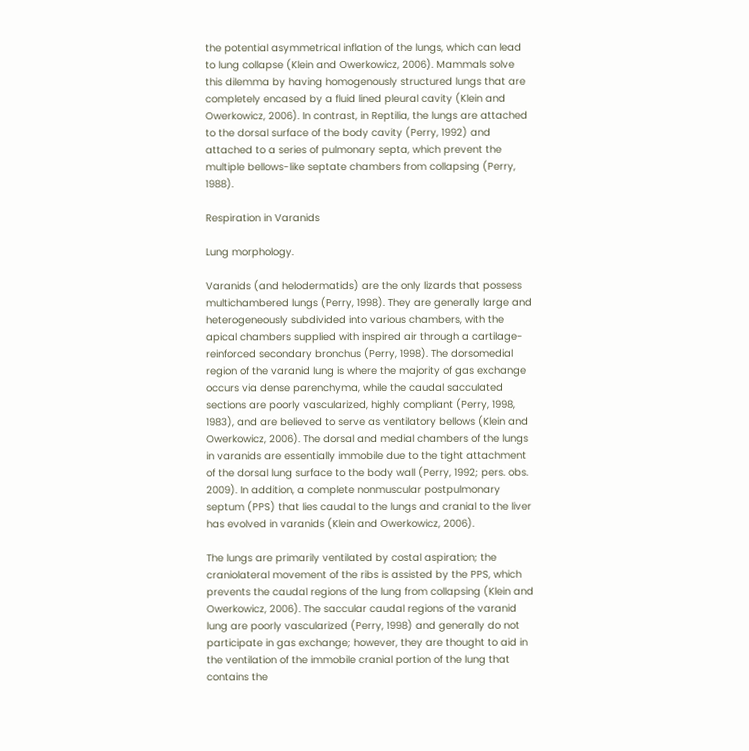the potential asymmetrical inflation of the lungs, which can lead to lung collapse (Klein and Owerkowicz, 2006). Mammals solve this dilemma by having homogenously structured lungs that are completely encased by a fluid lined pleural cavity (Klein and Owerkowicz, 2006). In contrast, in Reptilia, the lungs are attached to the dorsal surface of the body cavity (Perry, 1992) and attached to a series of pulmonary septa, which prevent the multiple bellows-like septate chambers from collapsing (Perry, 1988).

Respiration in Varanids

Lung morphology.

Varanids (and helodermatids) are the only lizards that possess multichambered lungs (Perry, 1998). They are generally large and heterogeneously subdivided into various chambers, with the apical chambers supplied with inspired air through a cartilage-reinforced secondary bronchus (Perry, 1998). The dorsomedial region of the varanid lung is where the majority of gas exchange occurs via dense parenchyma, while the caudal sacculated sections are poorly vascularized, highly compliant (Perry, 1998, 1983), and are believed to serve as ventilatory bellows (Klein and Owerkowicz, 2006). The dorsal and medial chambers of the lungs in varanids are essentially immobile due to the tight attachment of the dorsal lung surface to the body wall (Perry, 1992; pers. obs. 2009). In addition, a complete nonmuscular postpulmonary septum (PPS) that lies caudal to the lungs and cranial to the liver has evolved in varanids (Klein and Owerkowicz, 2006).

The lungs are primarily ventilated by costal aspiration; the craniolateral movement of the ribs is assisted by the PPS, which prevents the caudal regions of the lung from collapsing (Klein and Owerkowicz, 2006). The saccular caudal regions of the varanid lung are poorly vascularized (Perry, 1998) and generally do not participate in gas exchange; however, they are thought to aid in the ventilation of the immobile cranial portion of the lung that contains the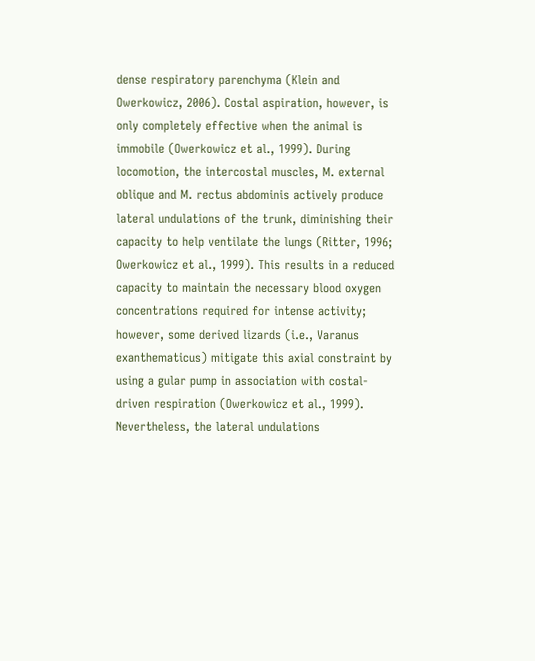dense respiratory parenchyma (Klein and Owerkowicz, 2006). Costal aspiration, however, is only completely effective when the animal is immobile (Owerkowicz et al., 1999). During locomotion, the intercostal muscles, M. external oblique and M. rectus abdominis actively produce lateral undulations of the trunk, diminishing their capacity to help ventilate the lungs (Ritter, 1996; Owerkowicz et al., 1999). This results in a reduced capacity to maintain the necessary blood oxygen concentrations required for intense activity; however, some derived lizards (i.e., Varanus exanthematicus) mitigate this axial constraint by using a gular pump in association with costal-driven respiration (Owerkowicz et al., 1999). Nevertheless, the lateral undulations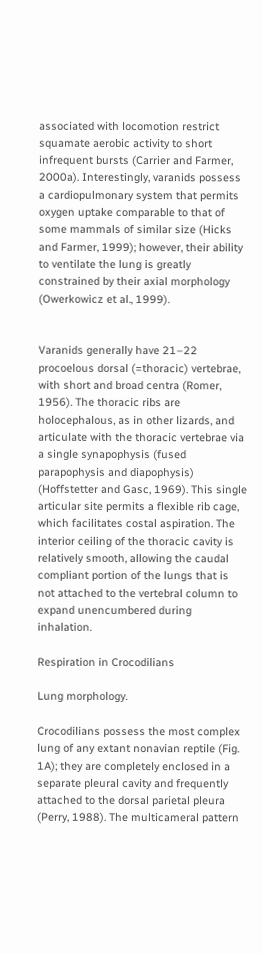associated with locomotion restrict squamate aerobic activity to short infrequent bursts (Carrier and Farmer, 2000a). Interestingly, varanids possess a cardiopulmonary system that permits oxygen uptake comparable to that of some mammals of similar size (Hicks and Farmer, 1999); however, their ability to ventilate the lung is greatly constrained by their axial morphology (Owerkowicz et al., 1999).


Varanids generally have 21–22 procoelous dorsal (=thoracic) vertebrae, with short and broad centra (Romer, 1956). The thoracic ribs are holocephalous, as in other lizards, and articulate with the thoracic vertebrae via a single synapophysis (fused parapophysis and diapophysis) (Hoffstetter and Gasc, 1969). This single articular site permits a flexible rib cage, which facilitates costal aspiration. The interior ceiling of the thoracic cavity is relatively smooth, allowing the caudal compliant portion of the lungs that is not attached to the vertebral column to expand unencumbered during inhalation.

Respiration in Crocodilians

Lung morphology.

Crocodilians possess the most complex lung of any extant nonavian reptile (Fig. 1A); they are completely enclosed in a separate pleural cavity and frequently attached to the dorsal parietal pleura (Perry, 1988). The multicameral pattern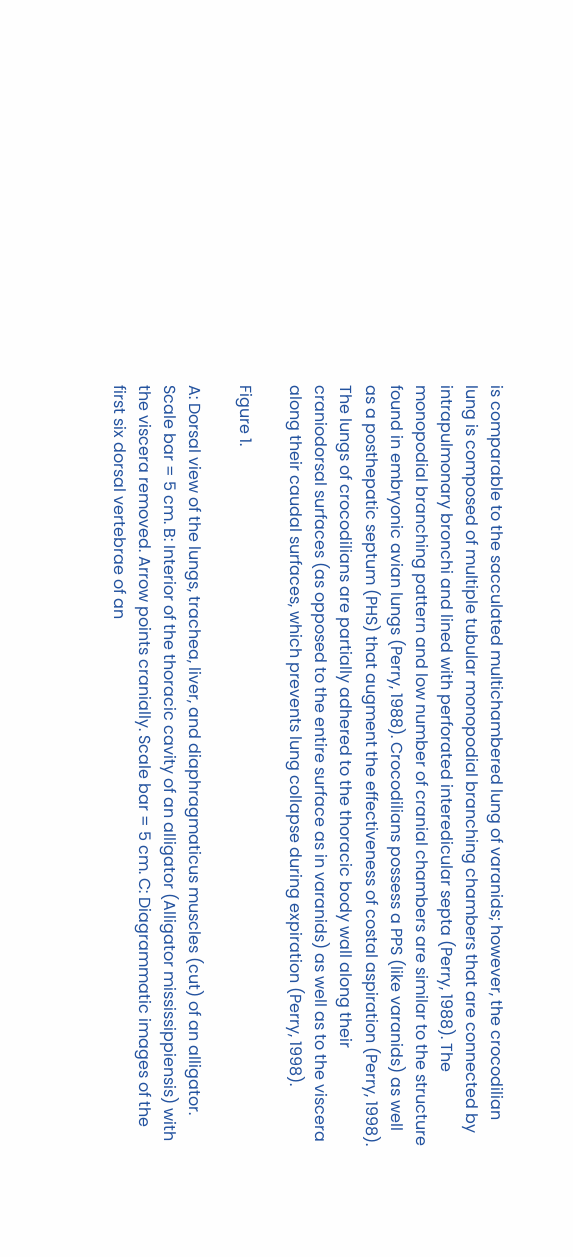is comparable to the sacculated multichambered lung of varanids; however, the crocodilian lung is composed of multiple tubular monopodial branching chambers that are connected by intrapulmonary bronchi and lined with perforated interedicular septa (Perry, 1988). The monopodial branching pattern and low number of cranial chambers are similar to the structure found in embryonic avian lungs (Perry, 1988). Crocodilians possess a PPS (like varanids) as well as a posthepatic septum (PHS) that augment the effectiveness of costal aspiration (Perry, 1998). The lungs of crocodilians are partially adhered to the thoracic body wall along their craniodorsal surfaces (as opposed to the entire surface as in varanids) as well as to the viscera along their caudal surfaces, which prevents lung collapse during expiration (Perry, 1998).

Figure 1.

A: Dorsal view of the lungs, trachea, liver, and diaphragmaticus muscles (cut) of an alligator. Scale bar = 5 cm. B: Interior of the thoracic cavity of an alligator (Alligator mississippiensis) with the viscera removed. Arrow points cranially. Scale bar = 5 cm. C: Diagrammatic images of the first six dorsal vertebrae of an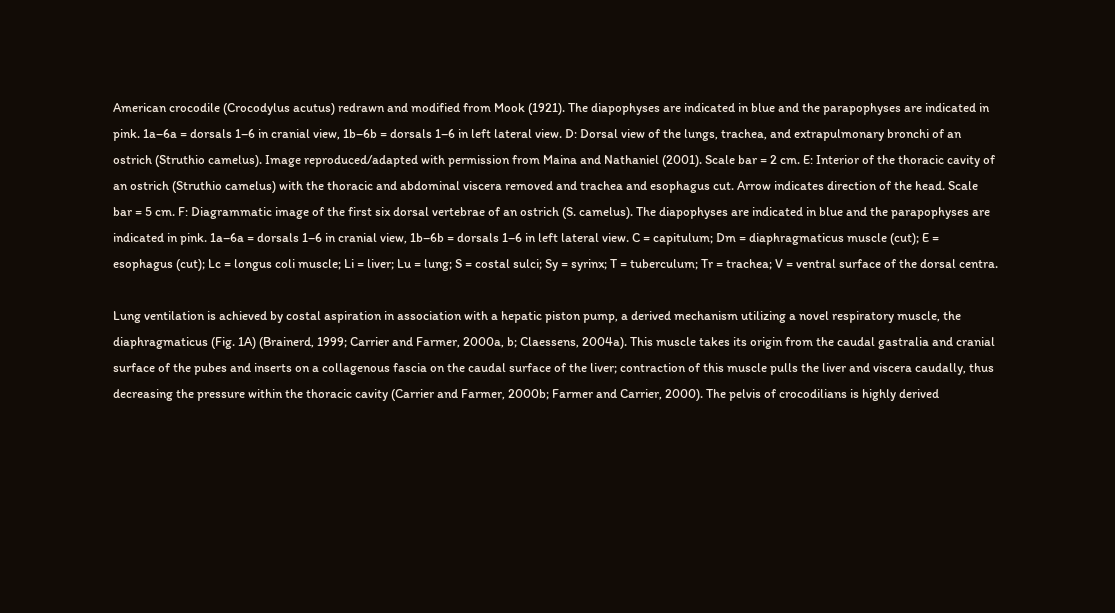American crocodile (Crocodylus acutus) redrawn and modified from Mook (1921). The diapophyses are indicated in blue and the parapophyses are indicated in pink. 1a–6a = dorsals 1–6 in cranial view, 1b–6b = dorsals 1–6 in left lateral view. D: Dorsal view of the lungs, trachea, and extrapulmonary bronchi of an ostrich (Struthio camelus). Image reproduced/adapted with permission from Maina and Nathaniel (2001). Scale bar = 2 cm. E: Interior of the thoracic cavity of an ostrich (Struthio camelus) with the thoracic and abdominal viscera removed and trachea and esophagus cut. Arrow indicates direction of the head. Scale bar = 5 cm. F: Diagrammatic image of the first six dorsal vertebrae of an ostrich (S. camelus). The diapophyses are indicated in blue and the parapophyses are indicated in pink. 1a–6a = dorsals 1–6 in cranial view, 1b–6b = dorsals 1–6 in left lateral view. C = capitulum; Dm = diaphragmaticus muscle (cut); E = esophagus (cut); Lc = longus coli muscle; Li = liver; Lu = lung; S = costal sulci; Sy = syrinx; T = tuberculum; Tr = trachea; V = ventral surface of the dorsal centra.

Lung ventilation is achieved by costal aspiration in association with a hepatic piston pump, a derived mechanism utilizing a novel respiratory muscle, the diaphragmaticus (Fig. 1A) (Brainerd, 1999; Carrier and Farmer, 2000a, b; Claessens, 2004a). This muscle takes its origin from the caudal gastralia and cranial surface of the pubes and inserts on a collagenous fascia on the caudal surface of the liver; contraction of this muscle pulls the liver and viscera caudally, thus decreasing the pressure within the thoracic cavity (Carrier and Farmer, 2000b; Farmer and Carrier, 2000). The pelvis of crocodilians is highly derived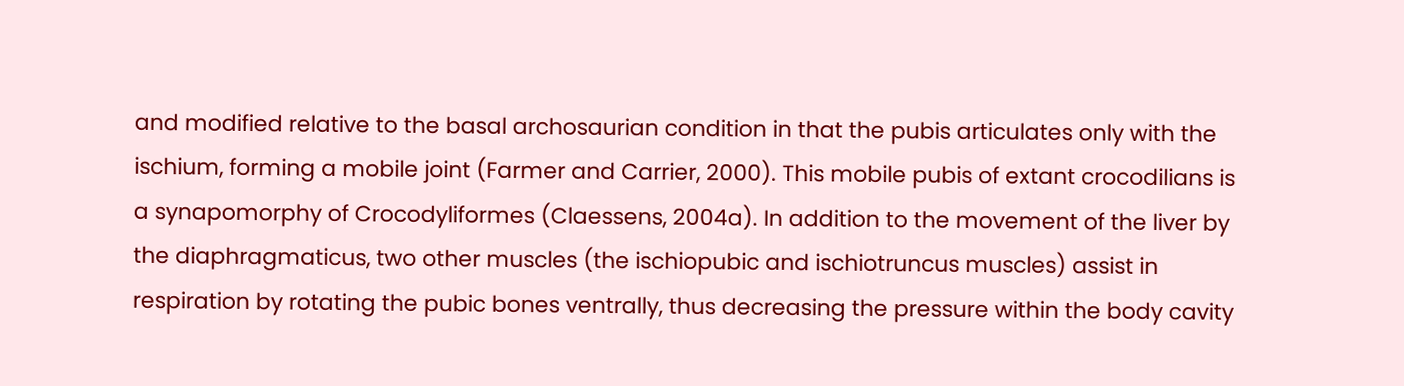and modified relative to the basal archosaurian condition in that the pubis articulates only with the ischium, forming a mobile joint (Farmer and Carrier, 2000). This mobile pubis of extant crocodilians is a synapomorphy of Crocodyliformes (Claessens, 2004a). In addition to the movement of the liver by the diaphragmaticus, two other muscles (the ischiopubic and ischiotruncus muscles) assist in respiration by rotating the pubic bones ventrally, thus decreasing the pressure within the body cavity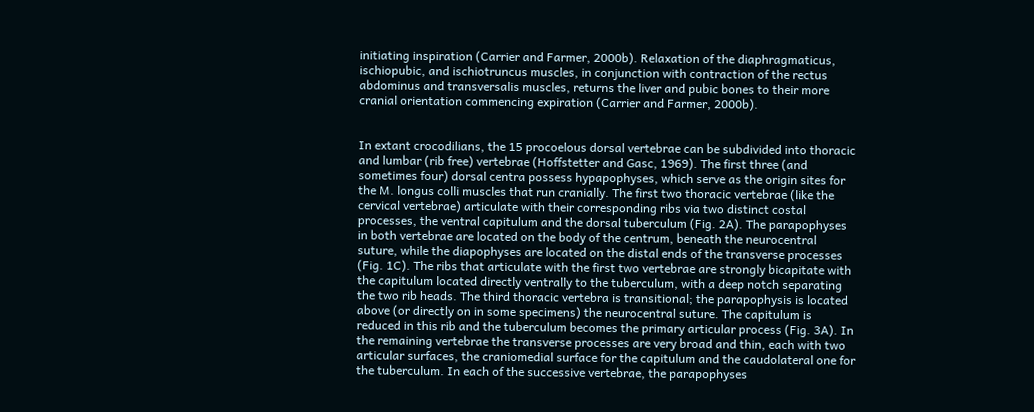initiating inspiration (Carrier and Farmer, 2000b). Relaxation of the diaphragmaticus, ischiopubic, and ischiotruncus muscles, in conjunction with contraction of the rectus abdominus and transversalis muscles, returns the liver and pubic bones to their more cranial orientation commencing expiration (Carrier and Farmer, 2000b).


In extant crocodilians, the 15 procoelous dorsal vertebrae can be subdivided into thoracic and lumbar (rib free) vertebrae (Hoffstetter and Gasc, 1969). The first three (and sometimes four) dorsal centra possess hypapophyses, which serve as the origin sites for the M. longus colli muscles that run cranially. The first two thoracic vertebrae (like the cervical vertebrae) articulate with their corresponding ribs via two distinct costal processes, the ventral capitulum and the dorsal tuberculum (Fig. 2A). The parapophyses in both vertebrae are located on the body of the centrum, beneath the neurocentral suture, while the diapophyses are located on the distal ends of the transverse processes (Fig. 1C). The ribs that articulate with the first two vertebrae are strongly bicapitate with the capitulum located directly ventrally to the tuberculum, with a deep notch separating the two rib heads. The third thoracic vertebra is transitional; the parapophysis is located above (or directly on in some specimens) the neurocentral suture. The capitulum is reduced in this rib and the tuberculum becomes the primary articular process (Fig. 3A). In the remaining vertebrae the transverse processes are very broad and thin, each with two articular surfaces, the craniomedial surface for the capitulum and the caudolateral one for the tuberculum. In each of the successive vertebrae, the parapophyses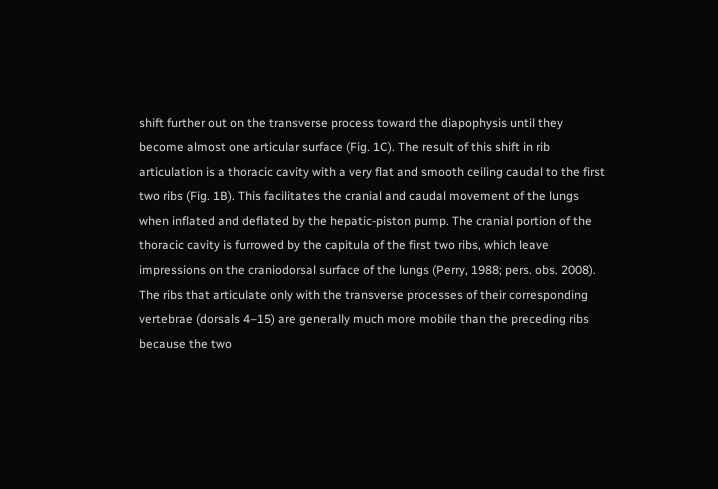shift further out on the transverse process toward the diapophysis until they become almost one articular surface (Fig. 1C). The result of this shift in rib articulation is a thoracic cavity with a very flat and smooth ceiling caudal to the first two ribs (Fig. 1B). This facilitates the cranial and caudal movement of the lungs when inflated and deflated by the hepatic-piston pump. The cranial portion of the thoracic cavity is furrowed by the capitula of the first two ribs, which leave impressions on the craniodorsal surface of the lungs (Perry, 1988; pers. obs. 2008). The ribs that articulate only with the transverse processes of their corresponding vertebrae (dorsals 4–15) are generally much more mobile than the preceding ribs because the two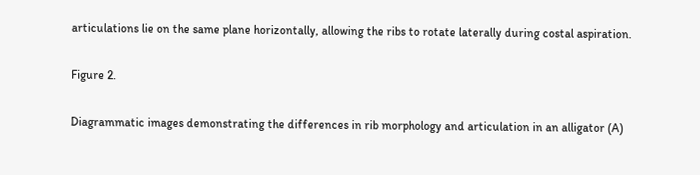articulations lie on the same plane horizontally, allowing the ribs to rotate laterally during costal aspiration.

Figure 2.

Diagrammatic images demonstrating the differences in rib morphology and articulation in an alligator (A)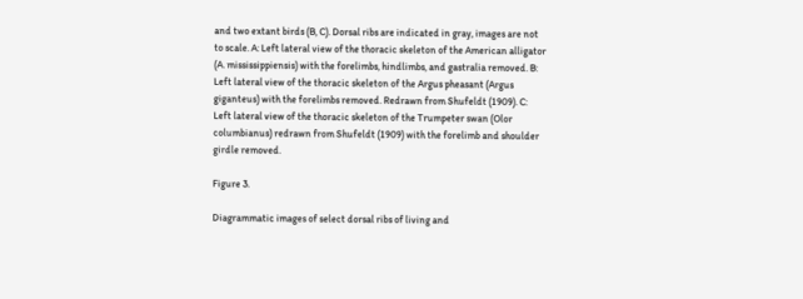and two extant birds (B, C). Dorsal ribs are indicated in gray, images are not to scale. A: Left lateral view of the thoracic skeleton of the American alligator (A. mississippiensis) with the forelimbs, hindlimbs, and gastralia removed. B: Left lateral view of the thoracic skeleton of the Argus pheasant (Argus giganteus) with the forelimbs removed. Redrawn from Shufeldt (1909). C: Left lateral view of the thoracic skeleton of the Trumpeter swan (Olor columbianus) redrawn from Shufeldt (1909) with the forelimb and shoulder girdle removed.

Figure 3.

Diagrammatic images of select dorsal ribs of living and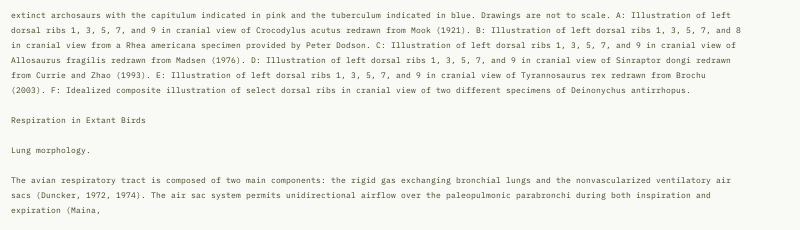extinct archosaurs with the capitulum indicated in pink and the tuberculum indicated in blue. Drawings are not to scale. A: Illustration of left dorsal ribs 1, 3, 5, 7, and 9 in cranial view of Crocodylus acutus redrawn from Mook (1921). B: Illustration of left dorsal ribs 1, 3, 5, 7, and 8 in cranial view from a Rhea americana specimen provided by Peter Dodson. C: Illustration of left dorsal ribs 1, 3, 5, 7, and 9 in cranial view of Allosaurus fragilis redrawn from Madsen (1976). D: Illustration of left dorsal ribs 1, 3, 5, 7, and 9 in cranial view of Sinraptor dongi redrawn from Currie and Zhao (1993). E: Illustration of left dorsal ribs 1, 3, 5, 7, and 9 in cranial view of Tyrannosaurus rex redrawn from Brochu (2003). F: Idealized composite illustration of select dorsal ribs in cranial view of two different specimens of Deinonychus antirrhopus.

Respiration in Extant Birds

Lung morphology.

The avian respiratory tract is composed of two main components: the rigid gas exchanging bronchial lungs and the nonvascularized ventilatory air sacs (Duncker, 1972, 1974). The air sac system permits unidirectional airflow over the paleopulmonic parabronchi during both inspiration and expiration (Maina,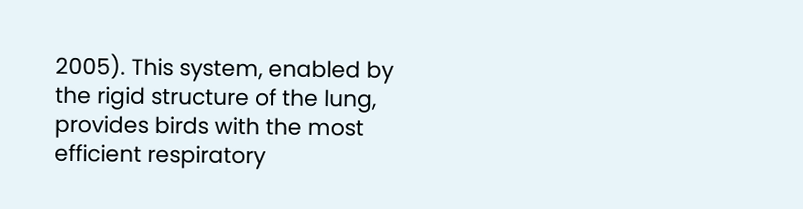2005). This system, enabled by the rigid structure of the lung, provides birds with the most efficient respiratory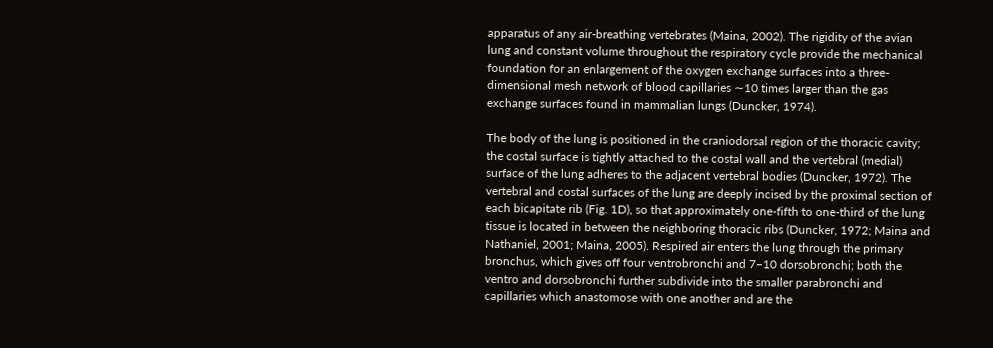apparatus of any air-breathing vertebrates (Maina, 2002). The rigidity of the avian lung and constant volume throughout the respiratory cycle provide the mechanical foundation for an enlargement of the oxygen exchange surfaces into a three-dimensional mesh network of blood capillaries ∼10 times larger than the gas exchange surfaces found in mammalian lungs (Duncker, 1974).

The body of the lung is positioned in the craniodorsal region of the thoracic cavity; the costal surface is tightly attached to the costal wall and the vertebral (medial) surface of the lung adheres to the adjacent vertebral bodies (Duncker, 1972). The vertebral and costal surfaces of the lung are deeply incised by the proximal section of each bicapitate rib (Fig. 1D), so that approximately one-fifth to one-third of the lung tissue is located in between the neighboring thoracic ribs (Duncker, 1972; Maina and Nathaniel, 2001; Maina, 2005). Respired air enters the lung through the primary bronchus, which gives off four ventrobronchi and 7–10 dorsobronchi; both the ventro and dorsobronchi further subdivide into the smaller parabronchi and capillaries which anastomose with one another and are the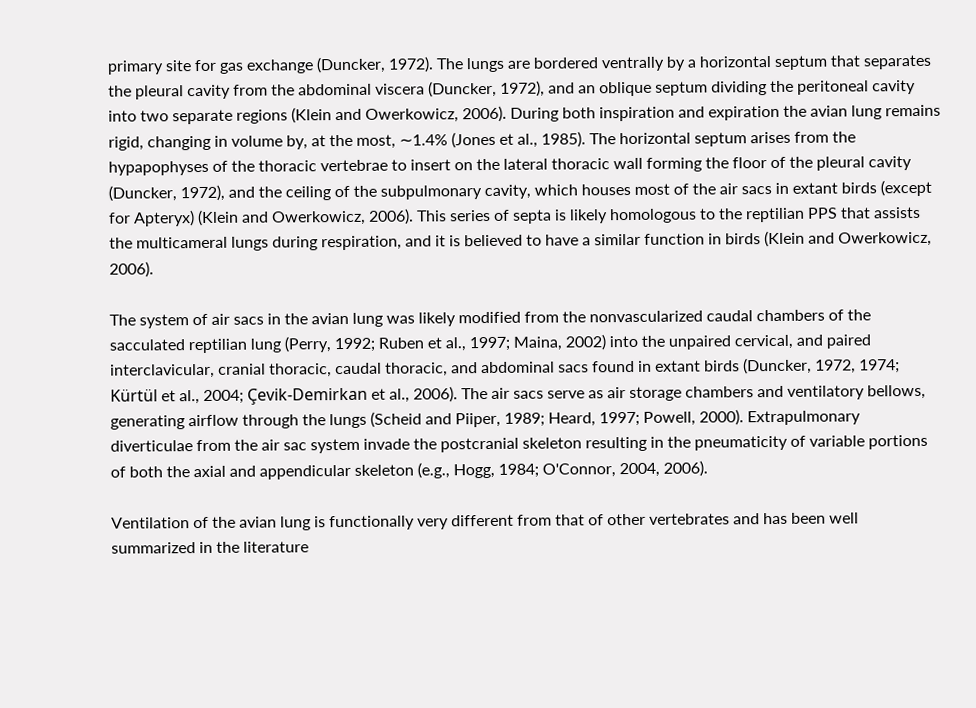primary site for gas exchange (Duncker, 1972). The lungs are bordered ventrally by a horizontal septum that separates the pleural cavity from the abdominal viscera (Duncker, 1972), and an oblique septum dividing the peritoneal cavity into two separate regions (Klein and Owerkowicz, 2006). During both inspiration and expiration the avian lung remains rigid, changing in volume by, at the most, ∼1.4% (Jones et al., 1985). The horizontal septum arises from the hypapophyses of the thoracic vertebrae to insert on the lateral thoracic wall forming the floor of the pleural cavity (Duncker, 1972), and the ceiling of the subpulmonary cavity, which houses most of the air sacs in extant birds (except for Apteryx) (Klein and Owerkowicz, 2006). This series of septa is likely homologous to the reptilian PPS that assists the multicameral lungs during respiration, and it is believed to have a similar function in birds (Klein and Owerkowicz, 2006).

The system of air sacs in the avian lung was likely modified from the nonvascularized caudal chambers of the sacculated reptilian lung (Perry, 1992; Ruben et al., 1997; Maina, 2002) into the unpaired cervical, and paired interclavicular, cranial thoracic, caudal thoracic, and abdominal sacs found in extant birds (Duncker, 1972, 1974; Kürtül et al., 2004; Çevik-Demirkan et al., 2006). The air sacs serve as air storage chambers and ventilatory bellows, generating airflow through the lungs (Scheid and Piiper, 1989; Heard, 1997; Powell, 2000). Extrapulmonary diverticulae from the air sac system invade the postcranial skeleton resulting in the pneumaticity of variable portions of both the axial and appendicular skeleton (e.g., Hogg, 1984; O'Connor, 2004, 2006).

Ventilation of the avian lung is functionally very different from that of other vertebrates and has been well summarized in the literature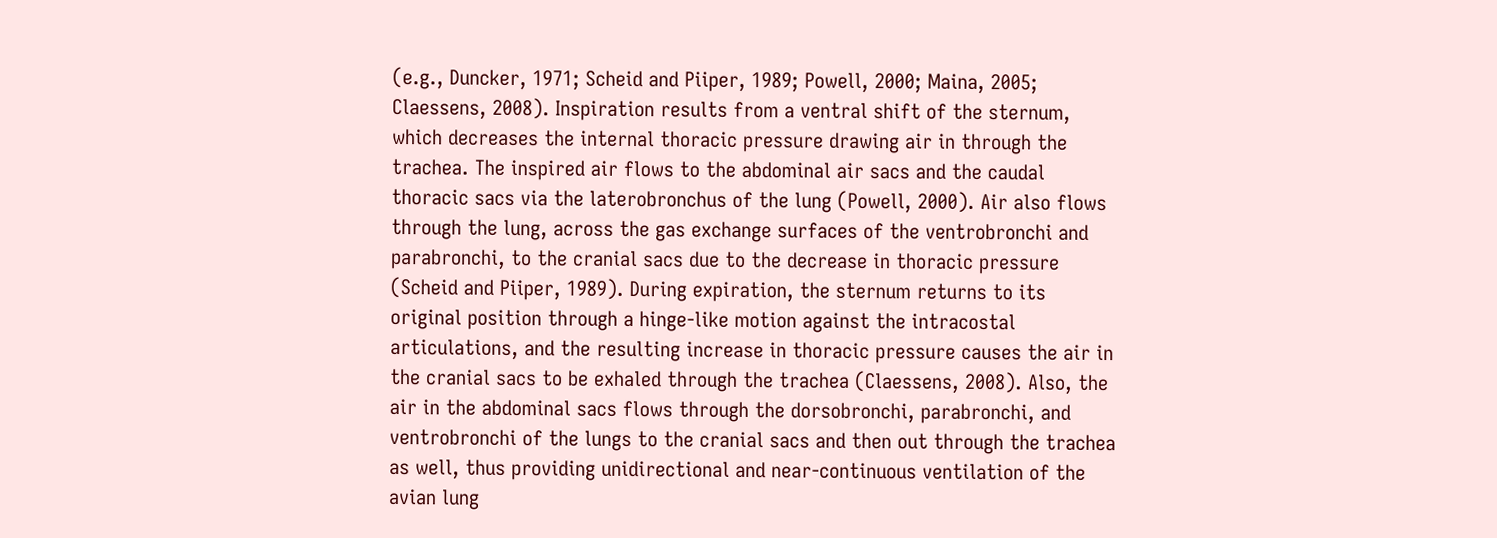(e.g., Duncker, 1971; Scheid and Piiper, 1989; Powell, 2000; Maina, 2005; Claessens, 2008). Inspiration results from a ventral shift of the sternum, which decreases the internal thoracic pressure drawing air in through the trachea. The inspired air flows to the abdominal air sacs and the caudal thoracic sacs via the laterobronchus of the lung (Powell, 2000). Air also flows through the lung, across the gas exchange surfaces of the ventrobronchi and parabronchi, to the cranial sacs due to the decrease in thoracic pressure (Scheid and Piiper, 1989). During expiration, the sternum returns to its original position through a hinge-like motion against the intracostal articulations, and the resulting increase in thoracic pressure causes the air in the cranial sacs to be exhaled through the trachea (Claessens, 2008). Also, the air in the abdominal sacs flows through the dorsobronchi, parabronchi, and ventrobronchi of the lungs to the cranial sacs and then out through the trachea as well, thus providing unidirectional and near-continuous ventilation of the avian lung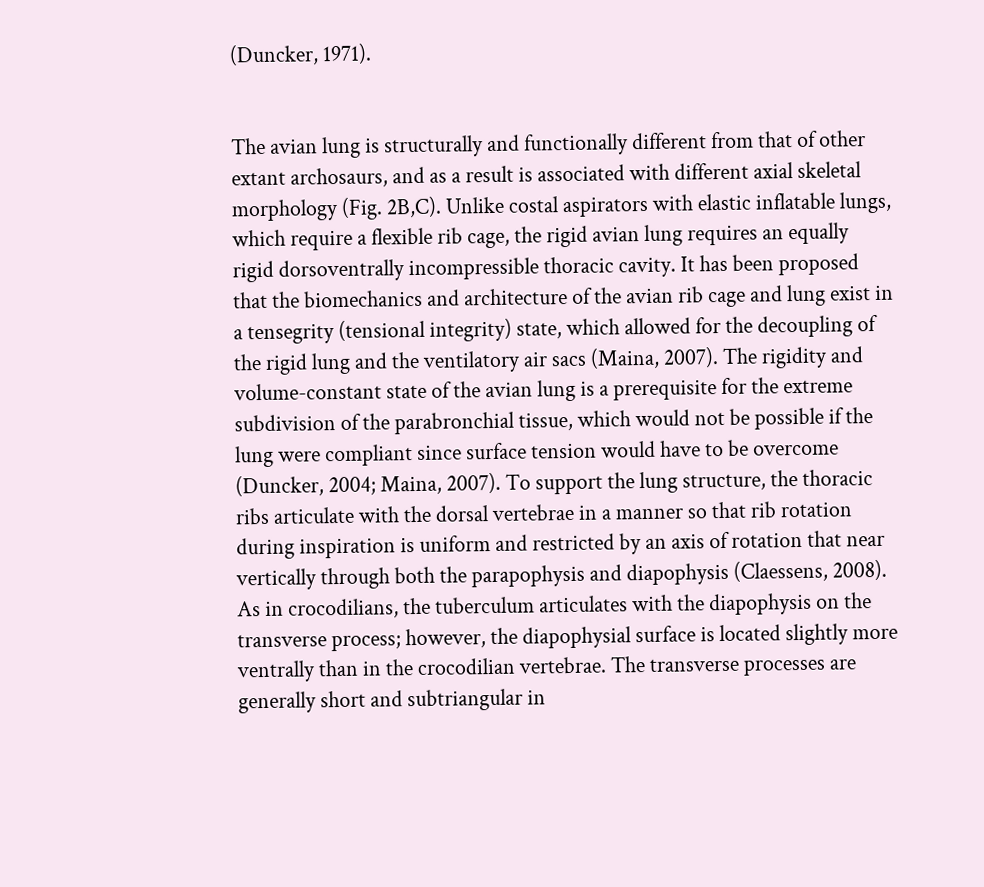(Duncker, 1971).


The avian lung is structurally and functionally different from that of other extant archosaurs, and as a result is associated with different axial skeletal morphology (Fig. 2B,C). Unlike costal aspirators with elastic inflatable lungs, which require a flexible rib cage, the rigid avian lung requires an equally rigid dorsoventrally incompressible thoracic cavity. It has been proposed that the biomechanics and architecture of the avian rib cage and lung exist in a tensegrity (tensional integrity) state, which allowed for the decoupling of the rigid lung and the ventilatory air sacs (Maina, 2007). The rigidity and volume-constant state of the avian lung is a prerequisite for the extreme subdivision of the parabronchial tissue, which would not be possible if the lung were compliant since surface tension would have to be overcome (Duncker, 2004; Maina, 2007). To support the lung structure, the thoracic ribs articulate with the dorsal vertebrae in a manner so that rib rotation during inspiration is uniform and restricted by an axis of rotation that near vertically through both the parapophysis and diapophysis (Claessens, 2008). As in crocodilians, the tuberculum articulates with the diapophysis on the transverse process; however, the diapophysial surface is located slightly more ventrally than in the crocodilian vertebrae. The transverse processes are generally short and subtriangular in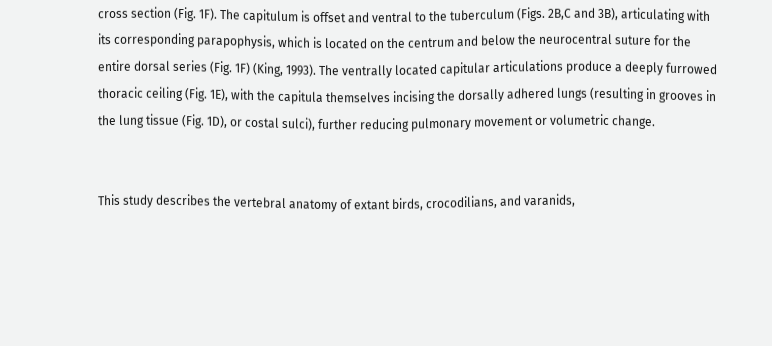cross section (Fig. 1F). The capitulum is offset and ventral to the tuberculum (Figs. 2B,C and 3B), articulating with its corresponding parapophysis, which is located on the centrum and below the neurocentral suture for the entire dorsal series (Fig. 1F) (King, 1993). The ventrally located capitular articulations produce a deeply furrowed thoracic ceiling (Fig. 1E), with the capitula themselves incising the dorsally adhered lungs (resulting in grooves in the lung tissue (Fig. 1D), or costal sulci), further reducing pulmonary movement or volumetric change.


This study describes the vertebral anatomy of extant birds, crocodilians, and varanids,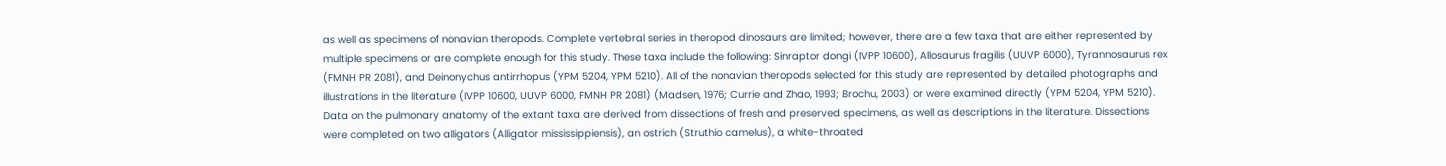as well as specimens of nonavian theropods. Complete vertebral series in theropod dinosaurs are limited; however, there are a few taxa that are either represented by multiple specimens or are complete enough for this study. These taxa include the following: Sinraptor dongi (IVPP 10600), Allosaurus fragilis (UUVP 6000), Tyrannosaurus rex (FMNH PR 2081), and Deinonychus antirrhopus (YPM 5204, YPM 5210). All of the nonavian theropods selected for this study are represented by detailed photographs and illustrations in the literature (IVPP 10600, UUVP 6000, FMNH PR 2081) (Madsen, 1976; Currie and Zhao, 1993; Brochu, 2003) or were examined directly (YPM 5204, YPM 5210). Data on the pulmonary anatomy of the extant taxa are derived from dissections of fresh and preserved specimens, as well as descriptions in the literature. Dissections were completed on two alligators (Alligator mississippiensis), an ostrich (Struthio camelus), a white-throated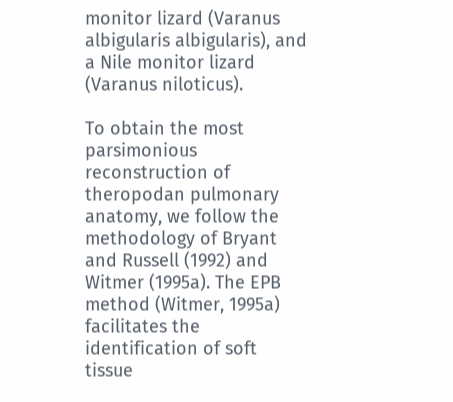monitor lizard (Varanus albigularis albigularis), and a Nile monitor lizard (Varanus niloticus).

To obtain the most parsimonious reconstruction of theropodan pulmonary anatomy, we follow the methodology of Bryant and Russell (1992) and Witmer (1995a). The EPB method (Witmer, 1995a) facilitates the identification of soft tissue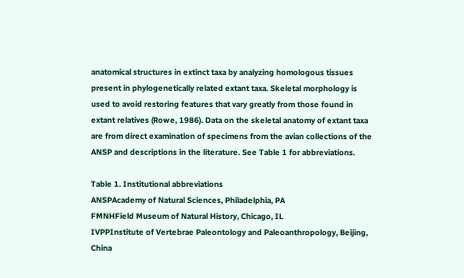anatomical structures in extinct taxa by analyzing homologous tissues present in phylogenetically related extant taxa. Skeletal morphology is used to avoid restoring features that vary greatly from those found in extant relatives (Rowe, 1986). Data on the skeletal anatomy of extant taxa are from direct examination of specimens from the avian collections of the ANSP and descriptions in the literature. See Table 1 for abbreviations.

Table 1. Institutional abbreviations
ANSPAcademy of Natural Sciences, Philadelphia, PA
FMNHField Museum of Natural History, Chicago, IL
IVPPInstitute of Vertebrae Paleontology and Paleoanthropology, Beijing, China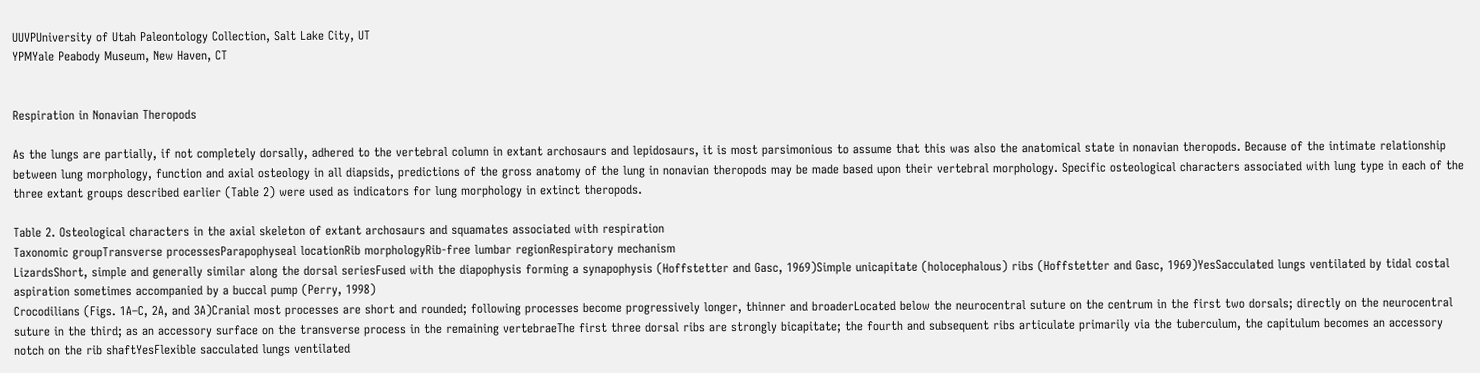UUVPUniversity of Utah Paleontology Collection, Salt Lake City, UT
YPMYale Peabody Museum, New Haven, CT


Respiration in Nonavian Theropods

As the lungs are partially, if not completely dorsally, adhered to the vertebral column in extant archosaurs and lepidosaurs, it is most parsimonious to assume that this was also the anatomical state in nonavian theropods. Because of the intimate relationship between lung morphology, function and axial osteology in all diapsids, predictions of the gross anatomy of the lung in nonavian theropods may be made based upon their vertebral morphology. Specific osteological characters associated with lung type in each of the three extant groups described earlier (Table 2) were used as indicators for lung morphology in extinct theropods.

Table 2. Osteological characters in the axial skeleton of extant archosaurs and squamates associated with respiration
Taxonomic groupTransverse processesParapophyseal locationRib morphologyRib-free lumbar regionRespiratory mechanism
LizardsShort, simple and generally similar along the dorsal seriesFused with the diapophysis forming a synapophysis (Hoffstetter and Gasc, 1969)Simple unicapitate (holocephalous) ribs (Hoffstetter and Gasc, 1969)YesSacculated lungs ventilated by tidal costal aspiration sometimes accompanied by a buccal pump (Perry, 1998)
Crocodilians (Figs. 1A–C, 2A, and 3A)Cranial most processes are short and rounded; following processes become progressively longer, thinner and broaderLocated below the neurocentral suture on the centrum in the first two dorsals; directly on the neurocentral suture in the third; as an accessory surface on the transverse process in the remaining vertebraeThe first three dorsal ribs are strongly bicapitate; the fourth and subsequent ribs articulate primarily via the tuberculum, the capitulum becomes an accessory notch on the rib shaftYesFlexible sacculated lungs ventilated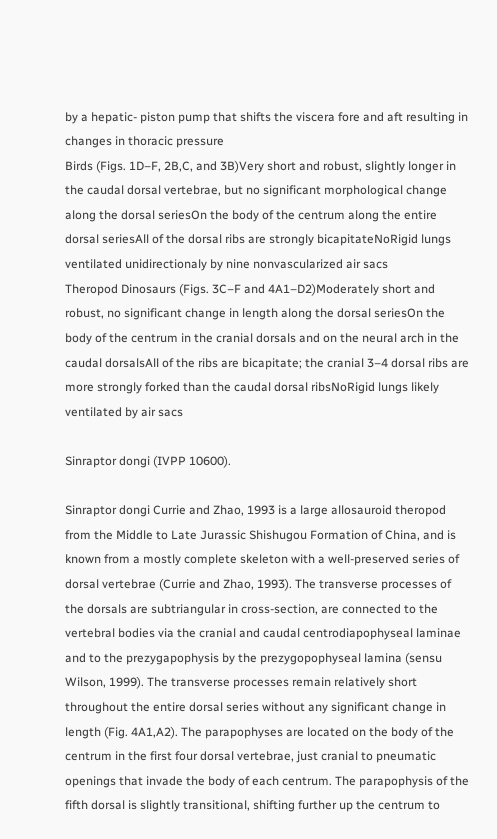by a hepatic- piston pump that shifts the viscera fore and aft resulting in changes in thoracic pressure
Birds (Figs. 1D–F, 2B,C, and 3B)Very short and robust, slightly longer in the caudal dorsal vertebrae, but no significant morphological change along the dorsal seriesOn the body of the centrum along the entire dorsal seriesAll of the dorsal ribs are strongly bicapitateNoRigid lungs ventilated unidirectionaly by nine nonvascularized air sacs
Theropod Dinosaurs (Figs. 3C–F and 4A1–D2)Moderately short and robust, no significant change in length along the dorsal seriesOn the body of the centrum in the cranial dorsals and on the neural arch in the caudal dorsalsAll of the ribs are bicapitate; the cranial 3–4 dorsal ribs are more strongly forked than the caudal dorsal ribsNoRigid lungs likely ventilated by air sacs

Sinraptor dongi (IVPP 10600).

Sinraptor dongi Currie and Zhao, 1993 is a large allosauroid theropod from the Middle to Late Jurassic Shishugou Formation of China, and is known from a mostly complete skeleton with a well-preserved series of dorsal vertebrae (Currie and Zhao, 1993). The transverse processes of the dorsals are subtriangular in cross-section, are connected to the vertebral bodies via the cranial and caudal centrodiapophyseal laminae and to the prezygapophysis by the prezygopophyseal lamina (sensu Wilson, 1999). The transverse processes remain relatively short throughout the entire dorsal series without any significant change in length (Fig. 4A1,A2). The parapophyses are located on the body of the centrum in the first four dorsal vertebrae, just cranial to pneumatic openings that invade the body of each centrum. The parapophysis of the fifth dorsal is slightly transitional, shifting further up the centrum to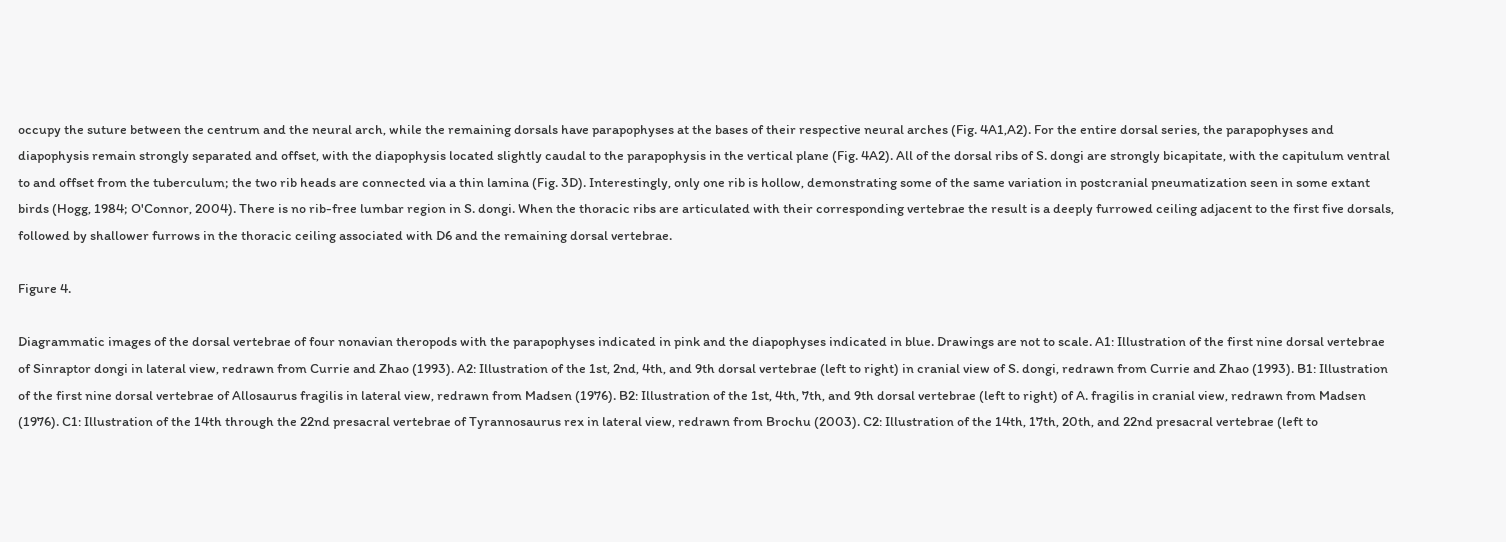occupy the suture between the centrum and the neural arch, while the remaining dorsals have parapophyses at the bases of their respective neural arches (Fig. 4A1,A2). For the entire dorsal series, the parapophyses and diapophysis remain strongly separated and offset, with the diapophysis located slightly caudal to the parapophysis in the vertical plane (Fig. 4A2). All of the dorsal ribs of S. dongi are strongly bicapitate, with the capitulum ventral to and offset from the tuberculum; the two rib heads are connected via a thin lamina (Fig. 3D). Interestingly, only one rib is hollow, demonstrating some of the same variation in postcranial pneumatization seen in some extant birds (Hogg, 1984; O'Connor, 2004). There is no rib-free lumbar region in S. dongi. When the thoracic ribs are articulated with their corresponding vertebrae the result is a deeply furrowed ceiling adjacent to the first five dorsals, followed by shallower furrows in the thoracic ceiling associated with D6 and the remaining dorsal vertebrae.

Figure 4.

Diagrammatic images of the dorsal vertebrae of four nonavian theropods with the parapophyses indicated in pink and the diapophyses indicated in blue. Drawings are not to scale. A1: Illustration of the first nine dorsal vertebrae of Sinraptor dongi in lateral view, redrawn from Currie and Zhao (1993). A2: Illustration of the 1st, 2nd, 4th, and 9th dorsal vertebrae (left to right) in cranial view of S. dongi, redrawn from Currie and Zhao (1993). B1: Illustration of the first nine dorsal vertebrae of Allosaurus fragilis in lateral view, redrawn from Madsen (1976). B2: Illustration of the 1st, 4th, 7th, and 9th dorsal vertebrae (left to right) of A. fragilis in cranial view, redrawn from Madsen (1976). C1: Illustration of the 14th through the 22nd presacral vertebrae of Tyrannosaurus rex in lateral view, redrawn from Brochu (2003). C2: Illustration of the 14th, 17th, 20th, and 22nd presacral vertebrae (left to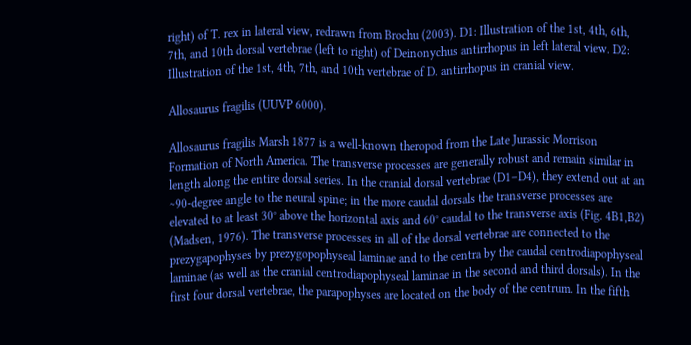right) of T. rex in lateral view, redrawn from Brochu (2003). D1: Illustration of the 1st, 4th, 6th, 7th, and 10th dorsal vertebrae (left to right) of Deinonychus antirrhopus in left lateral view. D2: Illustration of the 1st, 4th, 7th, and 10th vertebrae of D. antirrhopus in cranial view.

Allosaurus fragilis (UUVP 6000).

Allosaurus fragilis Marsh 1877 is a well-known theropod from the Late Jurassic Morrison Formation of North America. The transverse processes are generally robust and remain similar in length along the entire dorsal series. In the cranial dorsal vertebrae (D1–D4), they extend out at an ∼90-degree angle to the neural spine; in the more caudal dorsals the transverse processes are elevated to at least 30° above the horizontal axis and 60° caudal to the transverse axis (Fig. 4B1,B2) (Madsen, 1976). The transverse processes in all of the dorsal vertebrae are connected to the prezygapophyses by prezygopophyseal laminae and to the centra by the caudal centrodiapophyseal laminae (as well as the cranial centrodiapophyseal laminae in the second and third dorsals). In the first four dorsal vertebrae, the parapophyses are located on the body of the centrum. In the fifth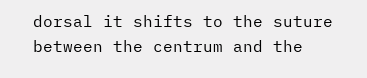dorsal it shifts to the suture between the centrum and the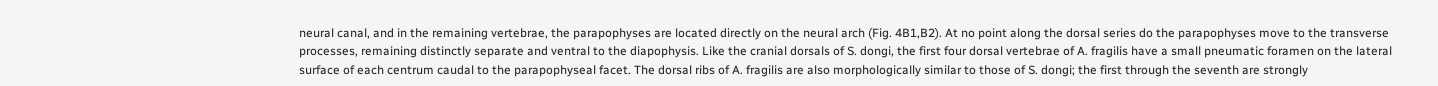neural canal, and in the remaining vertebrae, the parapophyses are located directly on the neural arch (Fig. 4B1,B2). At no point along the dorsal series do the parapophyses move to the transverse processes, remaining distinctly separate and ventral to the diapophysis. Like the cranial dorsals of S. dongi, the first four dorsal vertebrae of A. fragilis have a small pneumatic foramen on the lateral surface of each centrum caudal to the parapophyseal facet. The dorsal ribs of A. fragilis are also morphologically similar to those of S. dongi; the first through the seventh are strongly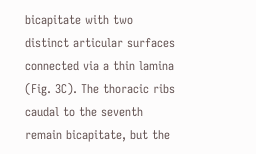bicapitate with two distinct articular surfaces connected via a thin lamina (Fig. 3C). The thoracic ribs caudal to the seventh remain bicapitate, but the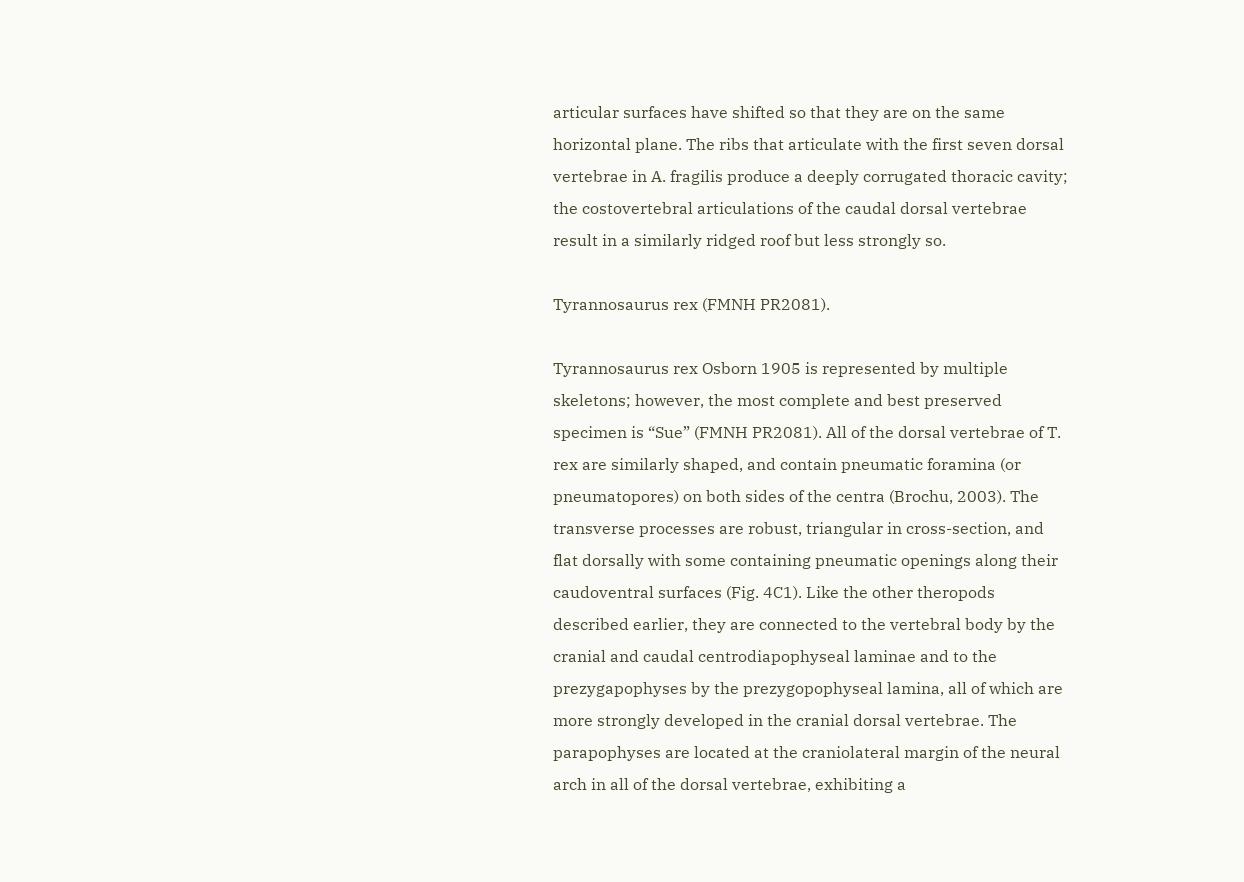articular surfaces have shifted so that they are on the same horizontal plane. The ribs that articulate with the first seven dorsal vertebrae in A. fragilis produce a deeply corrugated thoracic cavity; the costovertebral articulations of the caudal dorsal vertebrae result in a similarly ridged roof but less strongly so.

Tyrannosaurus rex (FMNH PR2081).

Tyrannosaurus rex Osborn 1905 is represented by multiple skeletons; however, the most complete and best preserved specimen is “Sue” (FMNH PR2081). All of the dorsal vertebrae of T. rex are similarly shaped, and contain pneumatic foramina (or pneumatopores) on both sides of the centra (Brochu, 2003). The transverse processes are robust, triangular in cross-section, and flat dorsally with some containing pneumatic openings along their caudoventral surfaces (Fig. 4C1). Like the other theropods described earlier, they are connected to the vertebral body by the cranial and caudal centrodiapophyseal laminae and to the prezygapophyses by the prezygopophyseal lamina, all of which are more strongly developed in the cranial dorsal vertebrae. The parapophyses are located at the craniolateral margin of the neural arch in all of the dorsal vertebrae, exhibiting a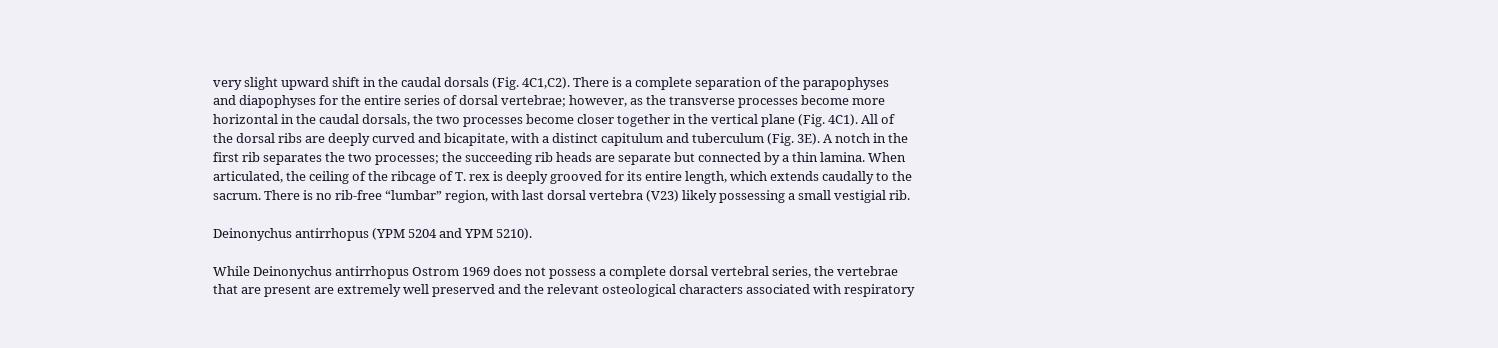very slight upward shift in the caudal dorsals (Fig. 4C1,C2). There is a complete separation of the parapophyses and diapophyses for the entire series of dorsal vertebrae; however, as the transverse processes become more horizontal in the caudal dorsals, the two processes become closer together in the vertical plane (Fig. 4C1). All of the dorsal ribs are deeply curved and bicapitate, with a distinct capitulum and tuberculum (Fig. 3E). A notch in the first rib separates the two processes; the succeeding rib heads are separate but connected by a thin lamina. When articulated, the ceiling of the ribcage of T. rex is deeply grooved for its entire length, which extends caudally to the sacrum. There is no rib-free “lumbar” region, with last dorsal vertebra (V23) likely possessing a small vestigial rib.

Deinonychus antirrhopus (YPM 5204 and YPM 5210).

While Deinonychus antirrhopus Ostrom 1969 does not possess a complete dorsal vertebral series, the vertebrae that are present are extremely well preserved and the relevant osteological characters associated with respiratory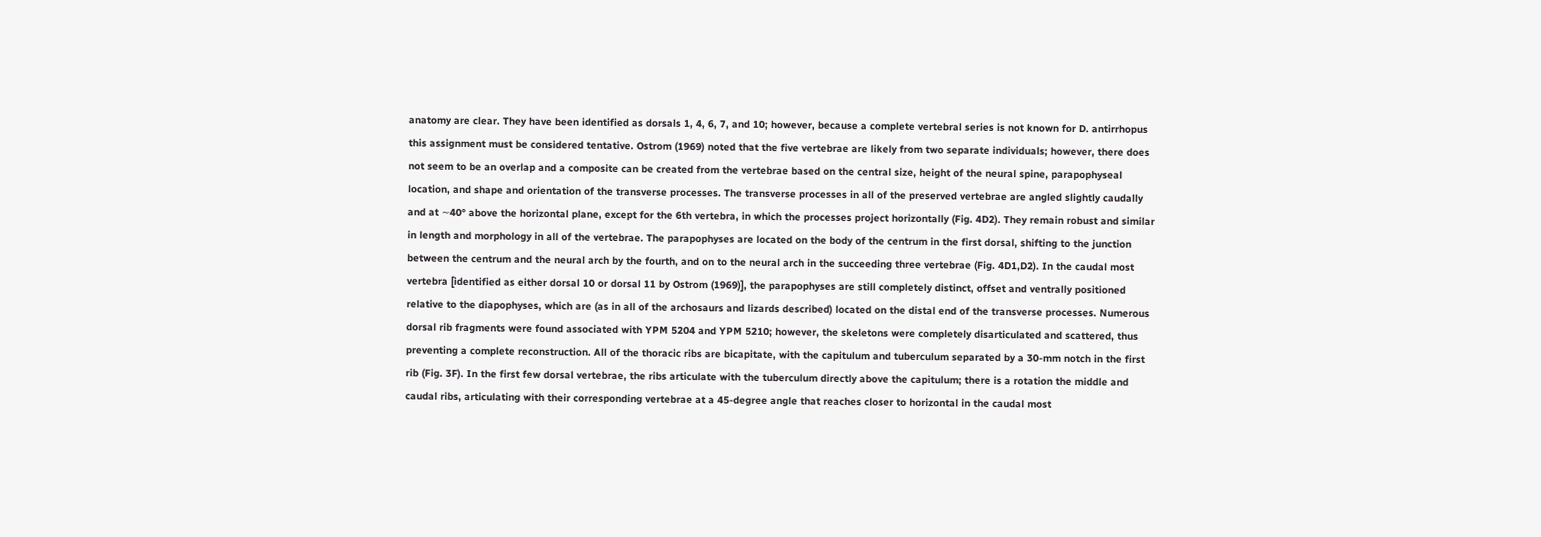anatomy are clear. They have been identified as dorsals 1, 4, 6, 7, and 10; however, because a complete vertebral series is not known for D. antirrhopus this assignment must be considered tentative. Ostrom (1969) noted that the five vertebrae are likely from two separate individuals; however, there does not seem to be an overlap and a composite can be created from the vertebrae based on the central size, height of the neural spine, parapophyseal location, and shape and orientation of the transverse processes. The transverse processes in all of the preserved vertebrae are angled slightly caudally and at ∼40° above the horizontal plane, except for the 6th vertebra, in which the processes project horizontally (Fig. 4D2). They remain robust and similar in length and morphology in all of the vertebrae. The parapophyses are located on the body of the centrum in the first dorsal, shifting to the junction between the centrum and the neural arch by the fourth, and on to the neural arch in the succeeding three vertebrae (Fig. 4D1,D2). In the caudal most vertebra [identified as either dorsal 10 or dorsal 11 by Ostrom (1969)], the parapophyses are still completely distinct, offset and ventrally positioned relative to the diapophyses, which are (as in all of the archosaurs and lizards described) located on the distal end of the transverse processes. Numerous dorsal rib fragments were found associated with YPM 5204 and YPM 5210; however, the skeletons were completely disarticulated and scattered, thus preventing a complete reconstruction. All of the thoracic ribs are bicapitate, with the capitulum and tuberculum separated by a 30-mm notch in the first rib (Fig. 3F). In the first few dorsal vertebrae, the ribs articulate with the tuberculum directly above the capitulum; there is a rotation the middle and caudal ribs, articulating with their corresponding vertebrae at a 45-degree angle that reaches closer to horizontal in the caudal most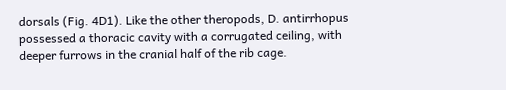dorsals (Fig. 4D1). Like the other theropods, D. antirrhopus possessed a thoracic cavity with a corrugated ceiling, with deeper furrows in the cranial half of the rib cage.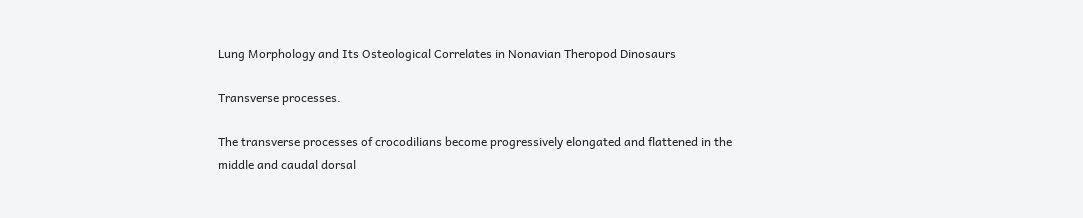Lung Morphology and Its Osteological Correlates in Nonavian Theropod Dinosaurs

Transverse processes.

The transverse processes of crocodilians become progressively elongated and flattened in the middle and caudal dorsal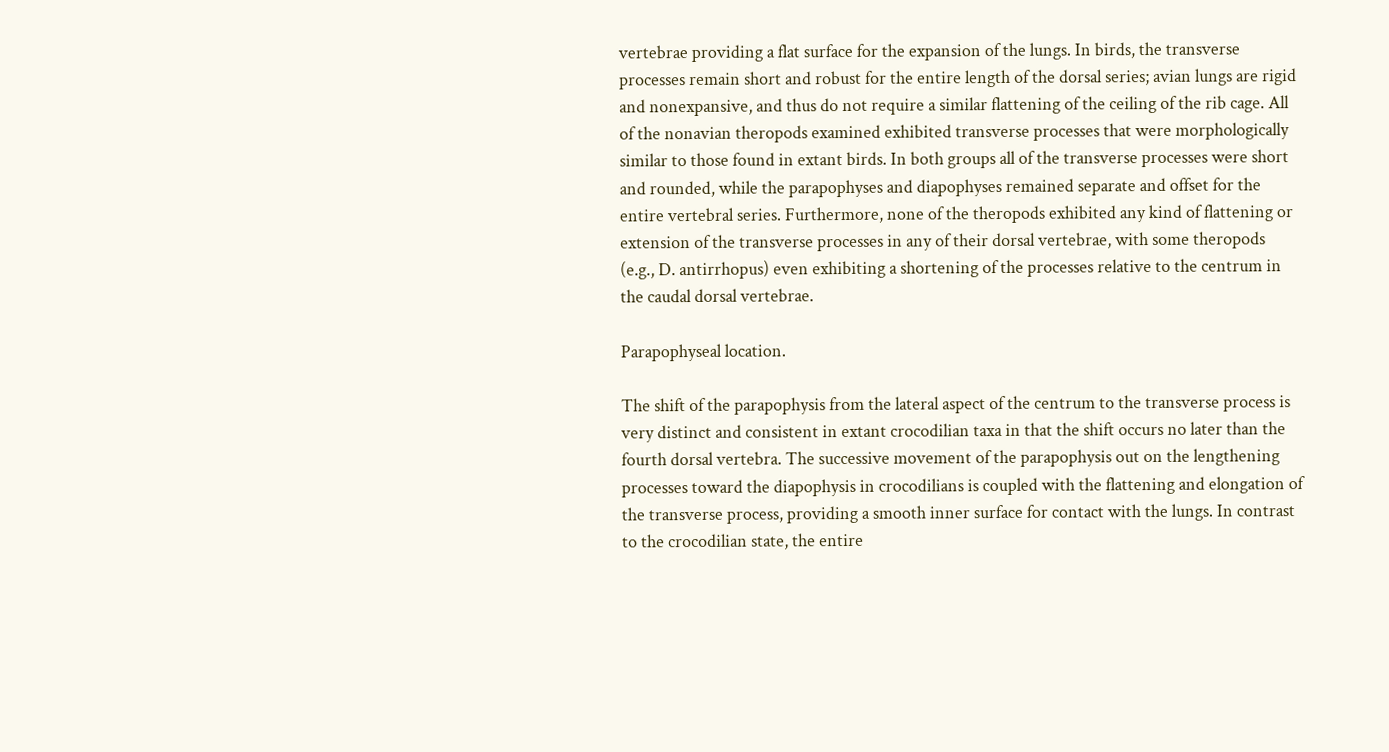vertebrae providing a flat surface for the expansion of the lungs. In birds, the transverse processes remain short and robust for the entire length of the dorsal series; avian lungs are rigid and nonexpansive, and thus do not require a similar flattening of the ceiling of the rib cage. All of the nonavian theropods examined exhibited transverse processes that were morphologically similar to those found in extant birds. In both groups all of the transverse processes were short and rounded, while the parapophyses and diapophyses remained separate and offset for the entire vertebral series. Furthermore, none of the theropods exhibited any kind of flattening or extension of the transverse processes in any of their dorsal vertebrae, with some theropods (e.g., D. antirrhopus) even exhibiting a shortening of the processes relative to the centrum in the caudal dorsal vertebrae.

Parapophyseal location.

The shift of the parapophysis from the lateral aspect of the centrum to the transverse process is very distinct and consistent in extant crocodilian taxa in that the shift occurs no later than the fourth dorsal vertebra. The successive movement of the parapophysis out on the lengthening processes toward the diapophysis in crocodilians is coupled with the flattening and elongation of the transverse process, providing a smooth inner surface for contact with the lungs. In contrast to the crocodilian state, the entire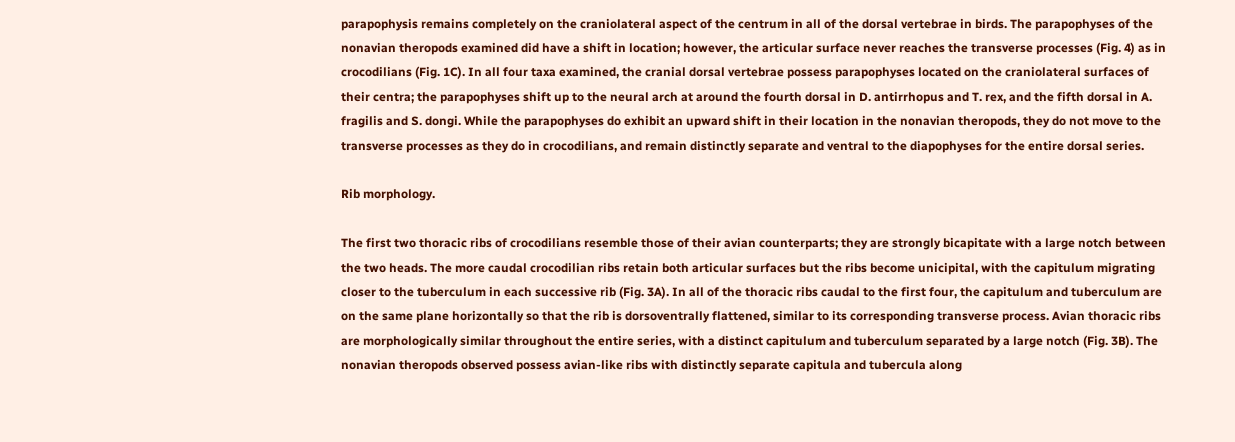parapophysis remains completely on the craniolateral aspect of the centrum in all of the dorsal vertebrae in birds. The parapophyses of the nonavian theropods examined did have a shift in location; however, the articular surface never reaches the transverse processes (Fig. 4) as in crocodilians (Fig. 1C). In all four taxa examined, the cranial dorsal vertebrae possess parapophyses located on the craniolateral surfaces of their centra; the parapophyses shift up to the neural arch at around the fourth dorsal in D. antirrhopus and T. rex, and the fifth dorsal in A. fragilis and S. dongi. While the parapophyses do exhibit an upward shift in their location in the nonavian theropods, they do not move to the transverse processes as they do in crocodilians, and remain distinctly separate and ventral to the diapophyses for the entire dorsal series.

Rib morphology.

The first two thoracic ribs of crocodilians resemble those of their avian counterparts; they are strongly bicapitate with a large notch between the two heads. The more caudal crocodilian ribs retain both articular surfaces but the ribs become unicipital, with the capitulum migrating closer to the tuberculum in each successive rib (Fig. 3A). In all of the thoracic ribs caudal to the first four, the capitulum and tuberculum are on the same plane horizontally so that the rib is dorsoventrally flattened, similar to its corresponding transverse process. Avian thoracic ribs are morphologically similar throughout the entire series, with a distinct capitulum and tuberculum separated by a large notch (Fig. 3B). The nonavian theropods observed possess avian-like ribs with distinctly separate capitula and tubercula along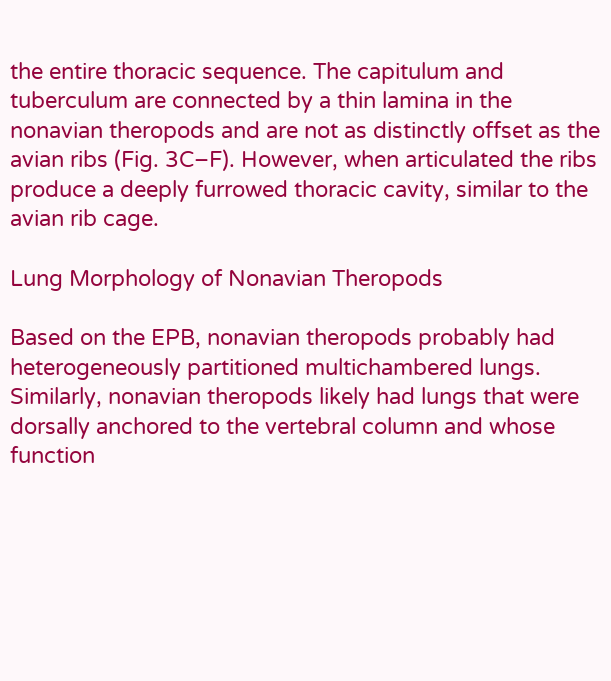the entire thoracic sequence. The capitulum and tuberculum are connected by a thin lamina in the nonavian theropods and are not as distinctly offset as the avian ribs (Fig. 3C–F). However, when articulated the ribs produce a deeply furrowed thoracic cavity, similar to the avian rib cage.

Lung Morphology of Nonavian Theropods

Based on the EPB, nonavian theropods probably had heterogeneously partitioned multichambered lungs. Similarly, nonavian theropods likely had lungs that were dorsally anchored to the vertebral column and whose function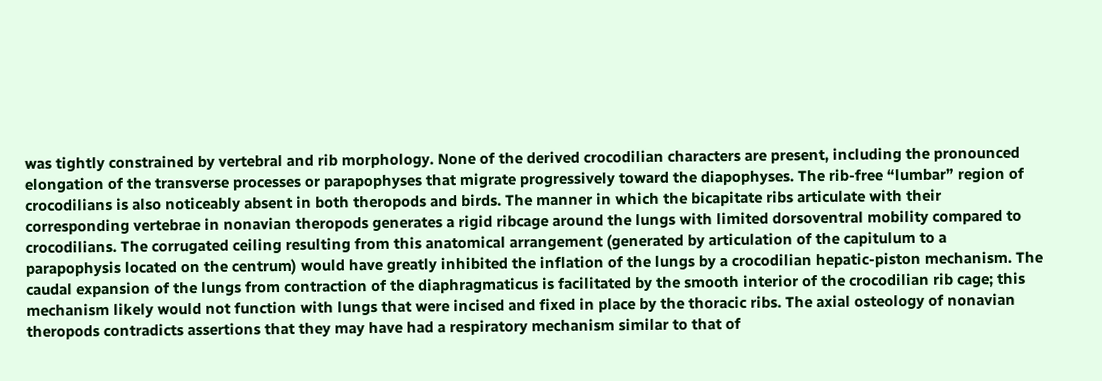was tightly constrained by vertebral and rib morphology. None of the derived crocodilian characters are present, including the pronounced elongation of the transverse processes or parapophyses that migrate progressively toward the diapophyses. The rib-free “lumbar” region of crocodilians is also noticeably absent in both theropods and birds. The manner in which the bicapitate ribs articulate with their corresponding vertebrae in nonavian theropods generates a rigid ribcage around the lungs with limited dorsoventral mobility compared to crocodilians. The corrugated ceiling resulting from this anatomical arrangement (generated by articulation of the capitulum to a parapophysis located on the centrum) would have greatly inhibited the inflation of the lungs by a crocodilian hepatic-piston mechanism. The caudal expansion of the lungs from contraction of the diaphragmaticus is facilitated by the smooth interior of the crocodilian rib cage; this mechanism likely would not function with lungs that were incised and fixed in place by the thoracic ribs. The axial osteology of nonavian theropods contradicts assertions that they may have had a respiratory mechanism similar to that of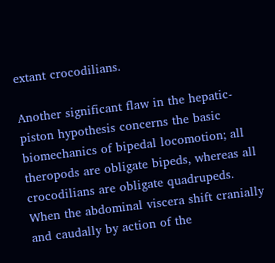extant crocodilians.

Another significant flaw in the hepatic-piston hypothesis concerns the basic biomechanics of bipedal locomotion; all theropods are obligate bipeds, whereas all crocodilians are obligate quadrupeds. When the abdominal viscera shift cranially and caudally by action of the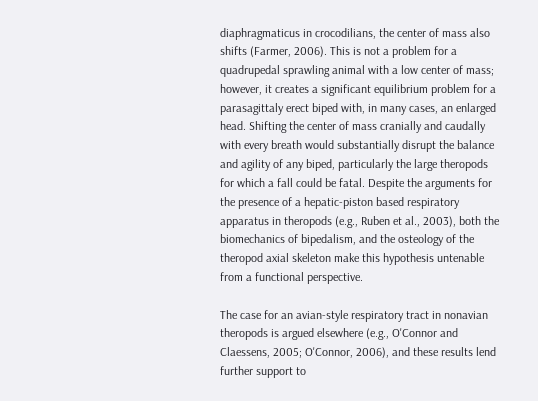diaphragmaticus in crocodilians, the center of mass also shifts (Farmer, 2006). This is not a problem for a quadrupedal sprawling animal with a low center of mass; however, it creates a significant equilibrium problem for a parasagittaly erect biped with, in many cases, an enlarged head. Shifting the center of mass cranially and caudally with every breath would substantially disrupt the balance and agility of any biped, particularly the large theropods for which a fall could be fatal. Despite the arguments for the presence of a hepatic-piston based respiratory apparatus in theropods (e.g., Ruben et al., 2003), both the biomechanics of bipedalism, and the osteology of the theropod axial skeleton make this hypothesis untenable from a functional perspective.

The case for an avian-style respiratory tract in nonavian theropods is argued elsewhere (e.g., O'Connor and Claessens, 2005; O'Connor, 2006), and these results lend further support to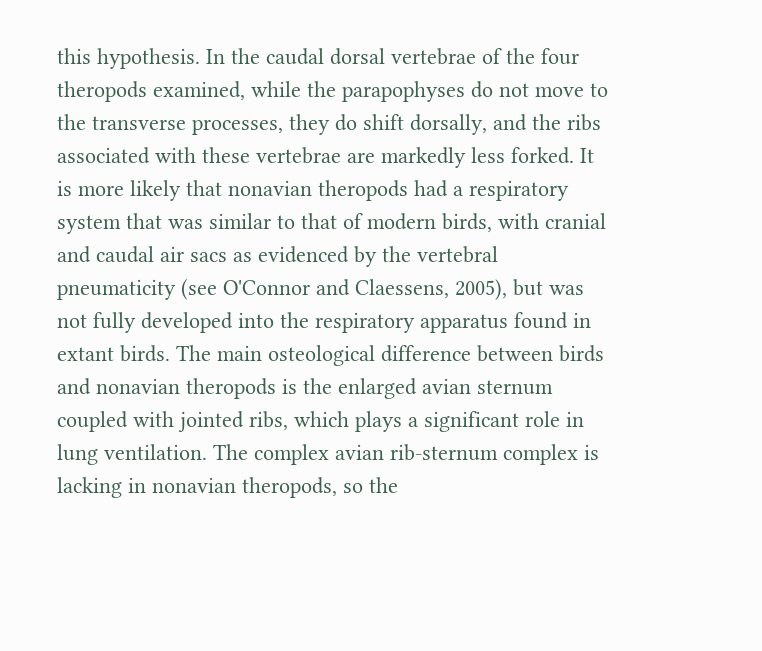this hypothesis. In the caudal dorsal vertebrae of the four theropods examined, while the parapophyses do not move to the transverse processes, they do shift dorsally, and the ribs associated with these vertebrae are markedly less forked. It is more likely that nonavian theropods had a respiratory system that was similar to that of modern birds, with cranial and caudal air sacs as evidenced by the vertebral pneumaticity (see O'Connor and Claessens, 2005), but was not fully developed into the respiratory apparatus found in extant birds. The main osteological difference between birds and nonavian theropods is the enlarged avian sternum coupled with jointed ribs, which plays a significant role in lung ventilation. The complex avian rib-sternum complex is lacking in nonavian theropods, so the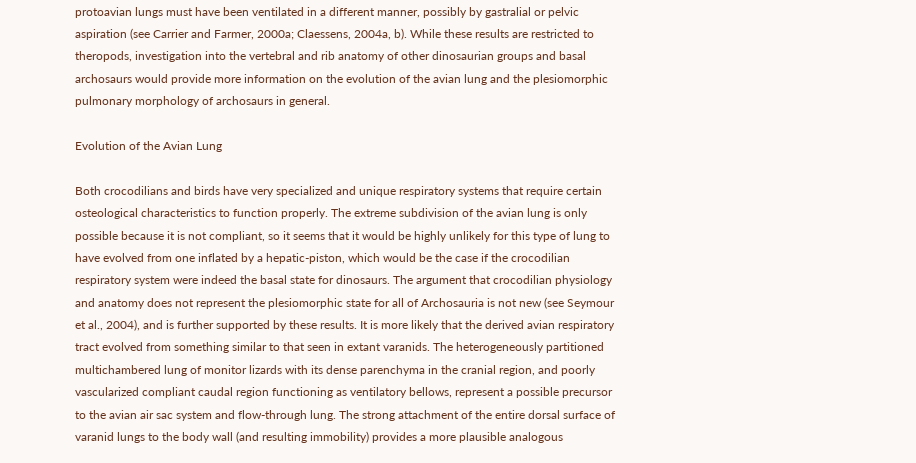protoavian lungs must have been ventilated in a different manner, possibly by gastralial or pelvic aspiration (see Carrier and Farmer, 2000a; Claessens, 2004a, b). While these results are restricted to theropods, investigation into the vertebral and rib anatomy of other dinosaurian groups and basal archosaurs would provide more information on the evolution of the avian lung and the plesiomorphic pulmonary morphology of archosaurs in general.

Evolution of the Avian Lung

Both crocodilians and birds have very specialized and unique respiratory systems that require certain osteological characteristics to function properly. The extreme subdivision of the avian lung is only possible because it is not compliant, so it seems that it would be highly unlikely for this type of lung to have evolved from one inflated by a hepatic-piston, which would be the case if the crocodilian respiratory system were indeed the basal state for dinosaurs. The argument that crocodilian physiology and anatomy does not represent the plesiomorphic state for all of Archosauria is not new (see Seymour et al., 2004), and is further supported by these results. It is more likely that the derived avian respiratory tract evolved from something similar to that seen in extant varanids. The heterogeneously partitioned multichambered lung of monitor lizards with its dense parenchyma in the cranial region, and poorly vascularized compliant caudal region functioning as ventilatory bellows, represent a possible precursor to the avian air sac system and flow-through lung. The strong attachment of the entire dorsal surface of varanid lungs to the body wall (and resulting immobility) provides a more plausible analogous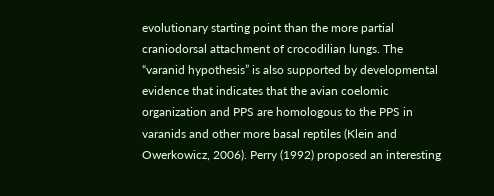evolutionary starting point than the more partial craniodorsal attachment of crocodilian lungs. The “varanid hypothesis” is also supported by developmental evidence that indicates that the avian coelomic organization and PPS are homologous to the PPS in varanids and other more basal reptiles (Klein and Owerkowicz, 2006). Perry (1992) proposed an interesting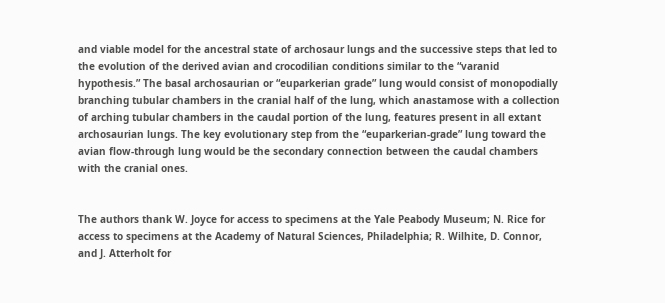and viable model for the ancestral state of archosaur lungs and the successive steps that led to the evolution of the derived avian and crocodilian conditions similar to the “varanid hypothesis.” The basal archosaurian or “euparkerian grade” lung would consist of monopodially branching tubular chambers in the cranial half of the lung, which anastamose with a collection of arching tubular chambers in the caudal portion of the lung, features present in all extant archosaurian lungs. The key evolutionary step from the “euparkerian-grade” lung toward the avian flow-through lung would be the secondary connection between the caudal chambers with the cranial ones.


The authors thank W. Joyce for access to specimens at the Yale Peabody Museum; N. Rice for access to specimens at the Academy of Natural Sciences, Philadelphia; R. Wilhite, D. Connor, and J. Atterholt for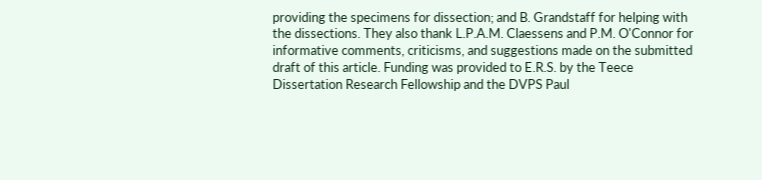providing the specimens for dissection; and B. Grandstaff for helping with the dissections. They also thank L.P.A.M. Claessens and P.M. O'Connor for informative comments, criticisms, and suggestions made on the submitted draft of this article. Funding was provided to E.R.S. by the Teece Dissertation Research Fellowship and the DVPS Paul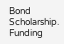Bond Scholarship. Funding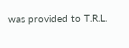was provided to T.R.L.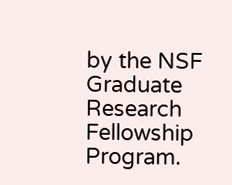by the NSF Graduate Research Fellowship Program.